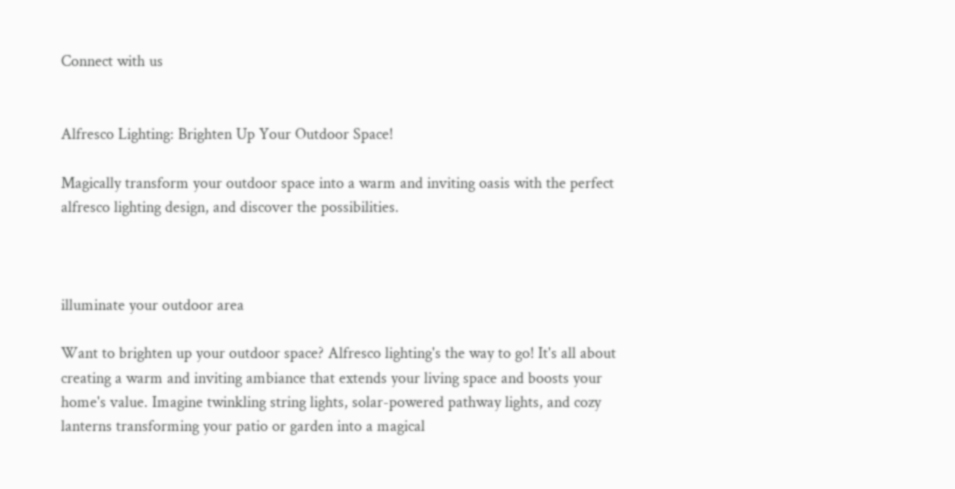Connect with us


Alfresco Lighting: Brighten Up Your Outdoor Space!

Magically transform your outdoor space into a warm and inviting oasis with the perfect alfresco lighting design, and discover the possibilities.



illuminate your outdoor area

Want to brighten up your outdoor space? Alfresco lighting's the way to go! It's all about creating a warm and inviting ambiance that extends your living space and boosts your home's value. Imagine twinkling string lights, solar-powered pathway lights, and cozy lanterns transforming your patio or garden into a magical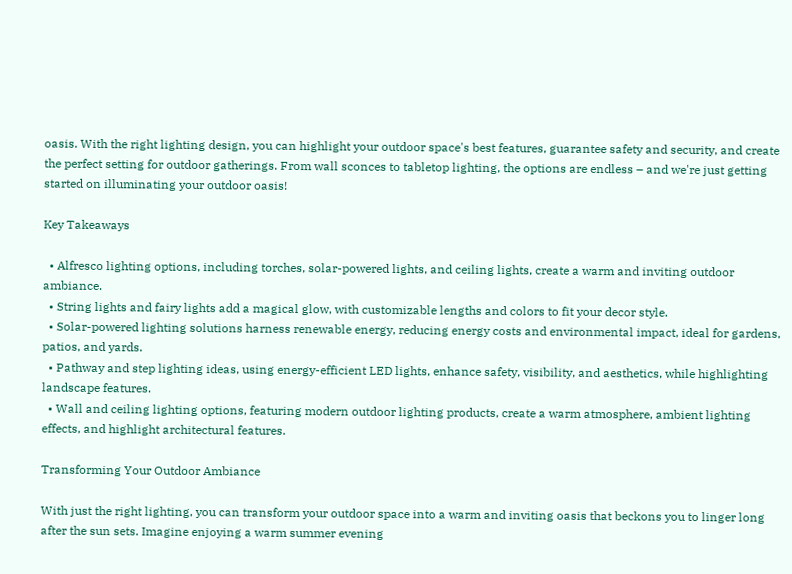oasis. With the right lighting design, you can highlight your outdoor space's best features, guarantee safety and security, and create the perfect setting for outdoor gatherings. From wall sconces to tabletop lighting, the options are endless – and we're just getting started on illuminating your outdoor oasis!

Key Takeaways

  • Alfresco lighting options, including torches, solar-powered lights, and ceiling lights, create a warm and inviting outdoor ambiance.
  • String lights and fairy lights add a magical glow, with customizable lengths and colors to fit your decor style.
  • Solar-powered lighting solutions harness renewable energy, reducing energy costs and environmental impact, ideal for gardens, patios, and yards.
  • Pathway and step lighting ideas, using energy-efficient LED lights, enhance safety, visibility, and aesthetics, while highlighting landscape features.
  • Wall and ceiling lighting options, featuring modern outdoor lighting products, create a warm atmosphere, ambient lighting effects, and highlight architectural features.

Transforming Your Outdoor Ambiance

With just the right lighting, you can transform your outdoor space into a warm and inviting oasis that beckons you to linger long after the sun sets. Imagine enjoying a warm summer evening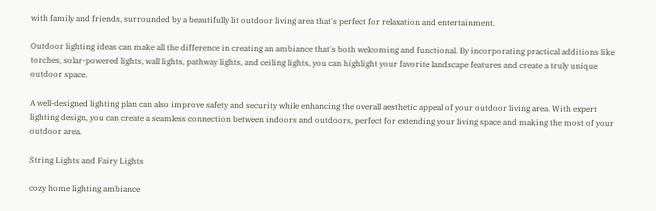with family and friends, surrounded by a beautifully lit outdoor living area that's perfect for relaxation and entertainment.

Outdoor lighting ideas can make all the difference in creating an ambiance that's both welcoming and functional. By incorporating practical additions like torches, solar-powered lights, wall lights, pathway lights, and ceiling lights, you can highlight your favorite landscape features and create a truly unique outdoor space.

A well-designed lighting plan can also improve safety and security while enhancing the overall aesthetic appeal of your outdoor living area. With expert lighting design, you can create a seamless connection between indoors and outdoors, perfect for extending your living space and making the most of your outdoor area.

String Lights and Fairy Lights

cozy home lighting ambiance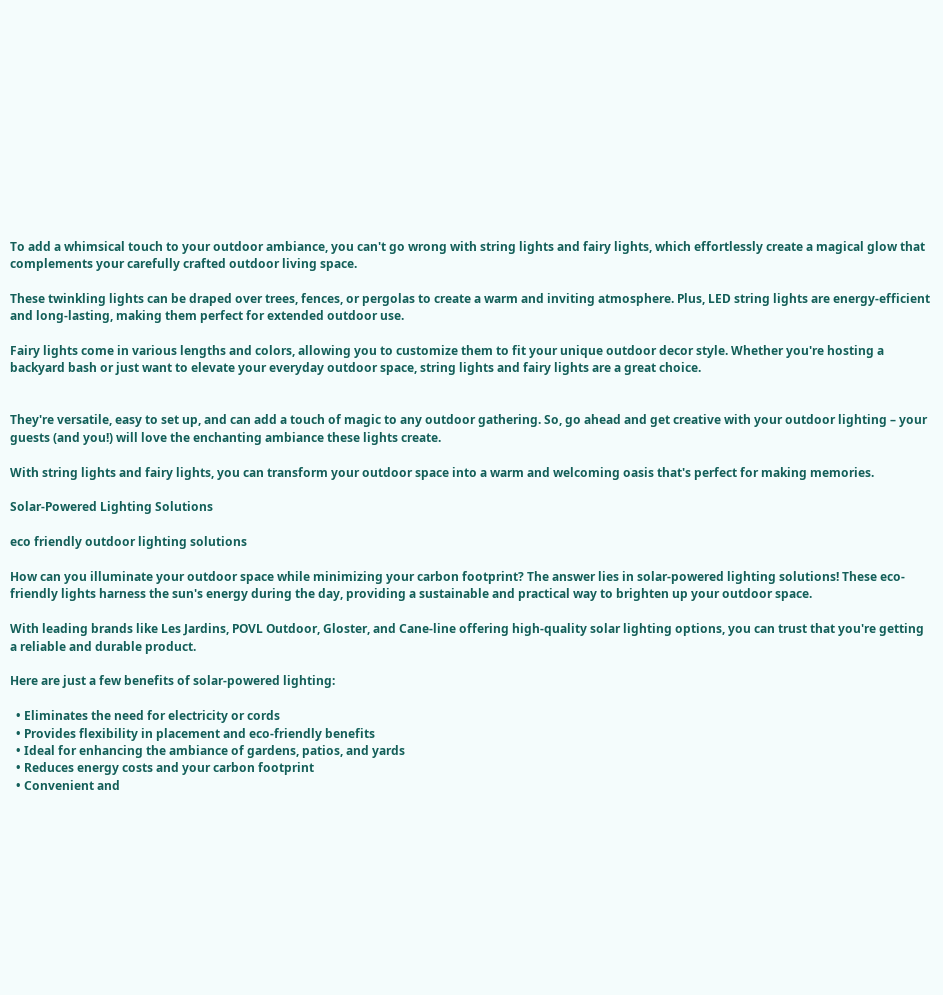To add a whimsical touch to your outdoor ambiance, you can't go wrong with string lights and fairy lights, which effortlessly create a magical glow that complements your carefully crafted outdoor living space.

These twinkling lights can be draped over trees, fences, or pergolas to create a warm and inviting atmosphere. Plus, LED string lights are energy-efficient and long-lasting, making them perfect for extended outdoor use.

Fairy lights come in various lengths and colors, allowing you to customize them to fit your unique outdoor decor style. Whether you're hosting a backyard bash or just want to elevate your everyday outdoor space, string lights and fairy lights are a great choice.


They're versatile, easy to set up, and can add a touch of magic to any outdoor gathering. So, go ahead and get creative with your outdoor lighting – your guests (and you!) will love the enchanting ambiance these lights create.

With string lights and fairy lights, you can transform your outdoor space into a warm and welcoming oasis that's perfect for making memories.

Solar-Powered Lighting Solutions

eco friendly outdoor lighting solutions

How can you illuminate your outdoor space while minimizing your carbon footprint? The answer lies in solar-powered lighting solutions! These eco-friendly lights harness the sun's energy during the day, providing a sustainable and practical way to brighten up your outdoor space.

With leading brands like Les Jardins, POVL Outdoor, Gloster, and Cane-line offering high-quality solar lighting options, you can trust that you're getting a reliable and durable product.

Here are just a few benefits of solar-powered lighting:

  • Eliminates the need for electricity or cords
  • Provides flexibility in placement and eco-friendly benefits
  • Ideal for enhancing the ambiance of gardens, patios, and yards
  • Reduces energy costs and your carbon footprint
  • Convenient and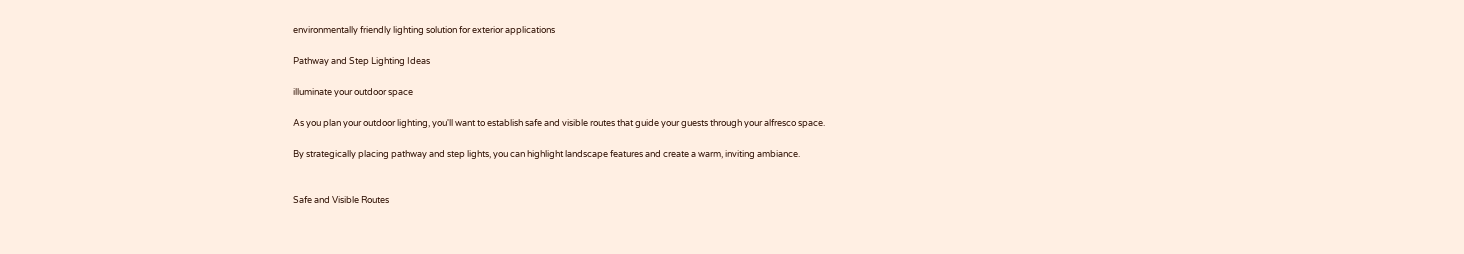environmentally friendly lighting solution for exterior applications

Pathway and Step Lighting Ideas

illuminate your outdoor space

As you plan your outdoor lighting, you'll want to establish safe and visible routes that guide your guests through your alfresco space.

By strategically placing pathway and step lights, you can highlight landscape features and create a warm, inviting ambiance.


Safe and Visible Routes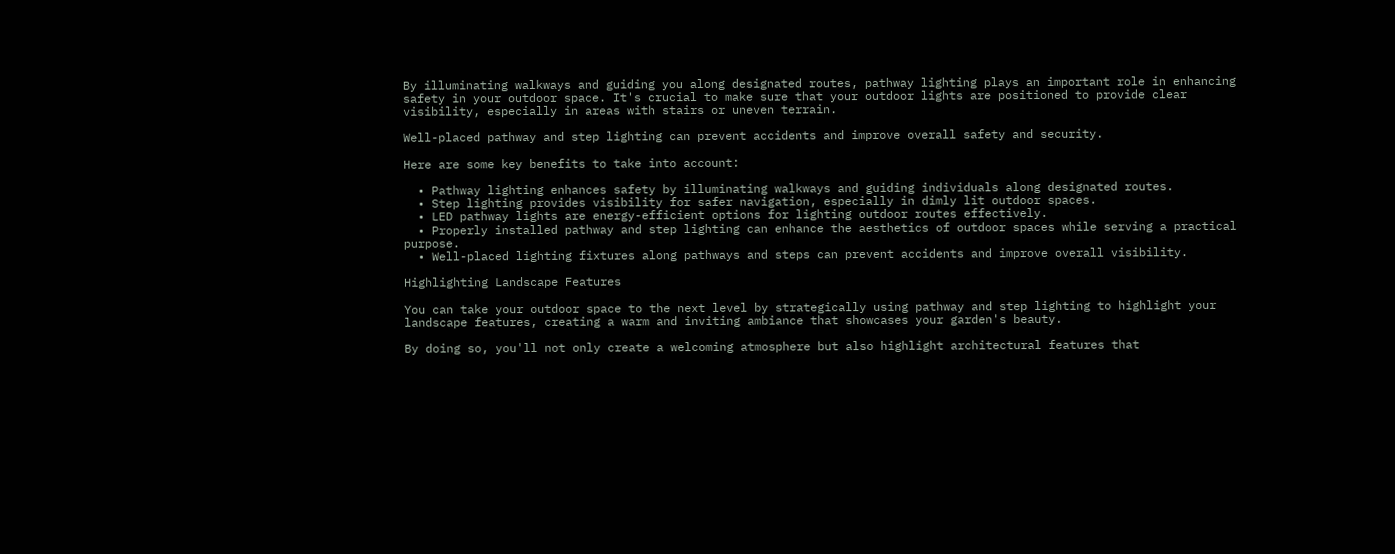By illuminating walkways and guiding you along designated routes, pathway lighting plays an important role in enhancing safety in your outdoor space. It's crucial to make sure that your outdoor lights are positioned to provide clear visibility, especially in areas with stairs or uneven terrain.

Well-placed pathway and step lighting can prevent accidents and improve overall safety and security.

Here are some key benefits to take into account:

  • Pathway lighting enhances safety by illuminating walkways and guiding individuals along designated routes.
  • Step lighting provides visibility for safer navigation, especially in dimly lit outdoor spaces.
  • LED pathway lights are energy-efficient options for lighting outdoor routes effectively.
  • Properly installed pathway and step lighting can enhance the aesthetics of outdoor spaces while serving a practical purpose.
  • Well-placed lighting fixtures along pathways and steps can prevent accidents and improve overall visibility.

Highlighting Landscape Features

You can take your outdoor space to the next level by strategically using pathway and step lighting to highlight your landscape features, creating a warm and inviting ambiance that showcases your garden's beauty.

By doing so, you'll not only create a welcoming atmosphere but also highlight architectural features that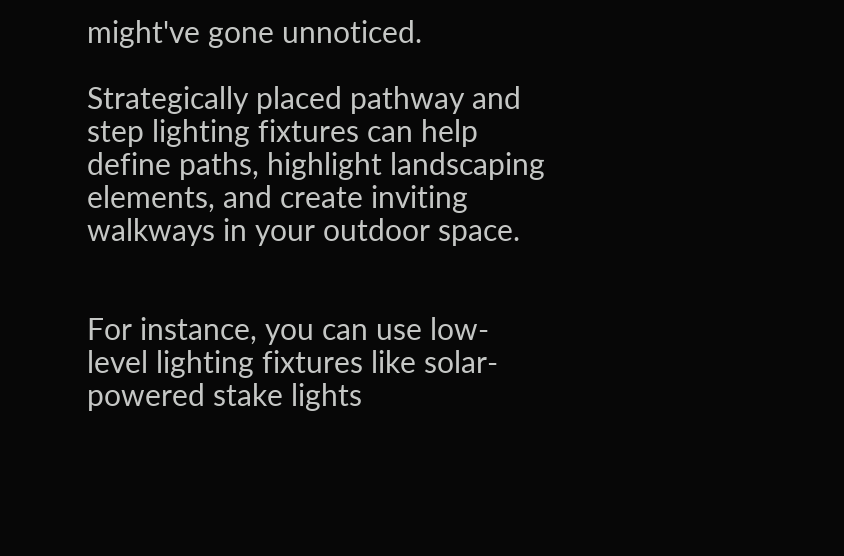might've gone unnoticed.

Strategically placed pathway and step lighting fixtures can help define paths, highlight landscaping elements, and create inviting walkways in your outdoor space.


For instance, you can use low-level lighting fixtures like solar-powered stake lights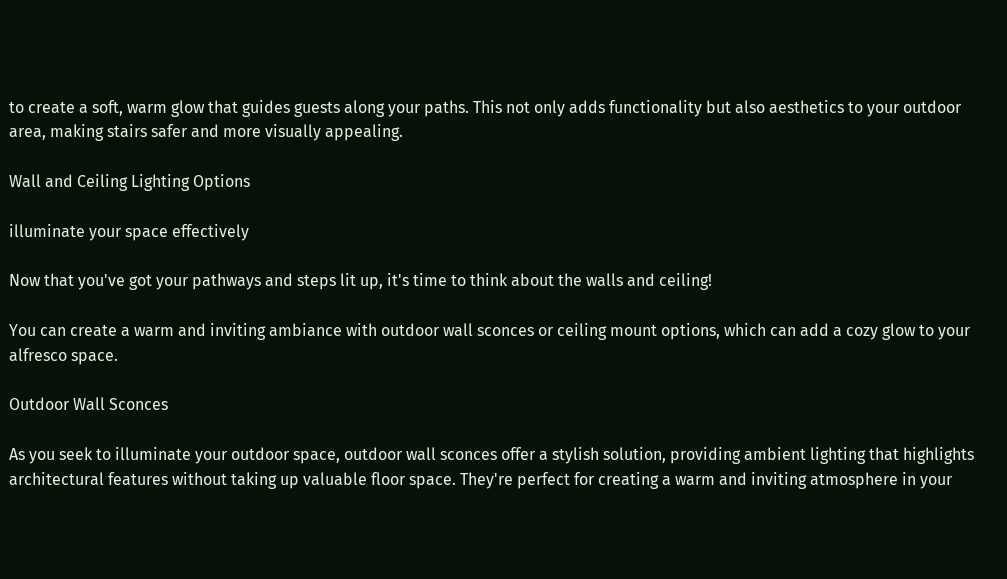to create a soft, warm glow that guides guests along your paths. This not only adds functionality but also aesthetics to your outdoor area, making stairs safer and more visually appealing.

Wall and Ceiling Lighting Options

illuminate your space effectively

Now that you've got your pathways and steps lit up, it's time to think about the walls and ceiling!

You can create a warm and inviting ambiance with outdoor wall sconces or ceiling mount options, which can add a cozy glow to your alfresco space.

Outdoor Wall Sconces

As you seek to illuminate your outdoor space, outdoor wall sconces offer a stylish solution, providing ambient lighting that highlights architectural features without taking up valuable floor space. They're perfect for creating a warm and inviting atmosphere in your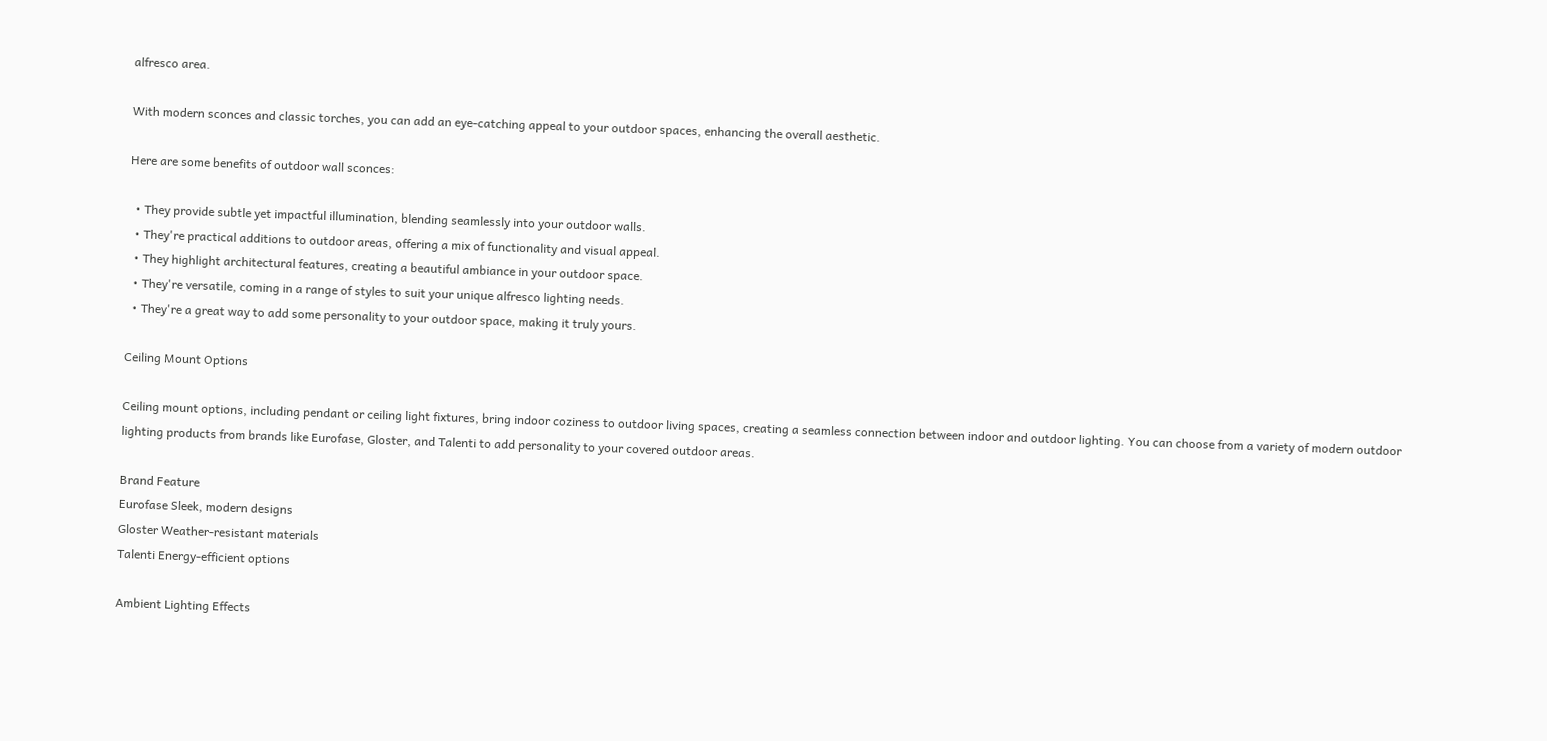alfresco area.

With modern sconces and classic torches, you can add an eye-catching appeal to your outdoor spaces, enhancing the overall aesthetic.

Here are some benefits of outdoor wall sconces:

  • They provide subtle yet impactful illumination, blending seamlessly into your outdoor walls.
  • They're practical additions to outdoor areas, offering a mix of functionality and visual appeal.
  • They highlight architectural features, creating a beautiful ambiance in your outdoor space.
  • They're versatile, coming in a range of styles to suit your unique alfresco lighting needs.
  • They're a great way to add some personality to your outdoor space, making it truly yours.

Ceiling Mount Options

Ceiling mount options, including pendant or ceiling light fixtures, bring indoor coziness to outdoor living spaces, creating a seamless connection between indoor and outdoor lighting. You can choose from a variety of modern outdoor lighting products from brands like Eurofase, Gloster, and Talenti to add personality to your covered outdoor areas.

Brand Feature
Eurofase Sleek, modern designs
Gloster Weather-resistant materials
Talenti Energy-efficient options

Ambient Lighting Effects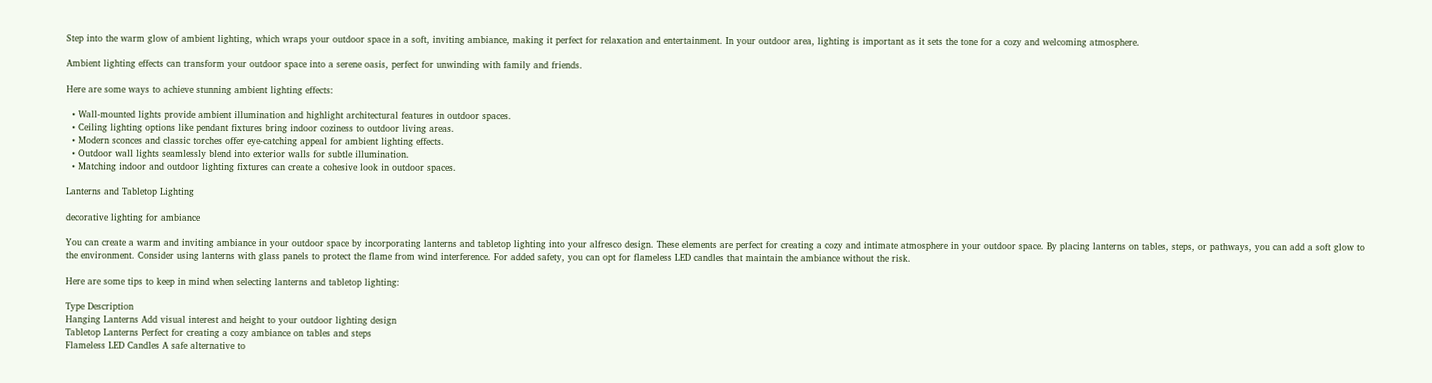Step into the warm glow of ambient lighting, which wraps your outdoor space in a soft, inviting ambiance, making it perfect for relaxation and entertainment. In your outdoor area, lighting is important as it sets the tone for a cozy and welcoming atmosphere.

Ambient lighting effects can transform your outdoor space into a serene oasis, perfect for unwinding with family and friends.

Here are some ways to achieve stunning ambient lighting effects:

  • Wall-mounted lights provide ambient illumination and highlight architectural features in outdoor spaces.
  • Ceiling lighting options like pendant fixtures bring indoor coziness to outdoor living areas.
  • Modern sconces and classic torches offer eye-catching appeal for ambient lighting effects.
  • Outdoor wall lights seamlessly blend into exterior walls for subtle illumination.
  • Matching indoor and outdoor lighting fixtures can create a cohesive look in outdoor spaces.

Lanterns and Tabletop Lighting

decorative lighting for ambiance

You can create a warm and inviting ambiance in your outdoor space by incorporating lanterns and tabletop lighting into your alfresco design. These elements are perfect for creating a cozy and intimate atmosphere in your outdoor space. By placing lanterns on tables, steps, or pathways, you can add a soft glow to the environment. Consider using lanterns with glass panels to protect the flame from wind interference. For added safety, you can opt for flameless LED candles that maintain the ambiance without the risk.

Here are some tips to keep in mind when selecting lanterns and tabletop lighting:

Type Description
Hanging Lanterns Add visual interest and height to your outdoor lighting design
Tabletop Lanterns Perfect for creating a cozy ambiance on tables and steps
Flameless LED Candles A safe alternative to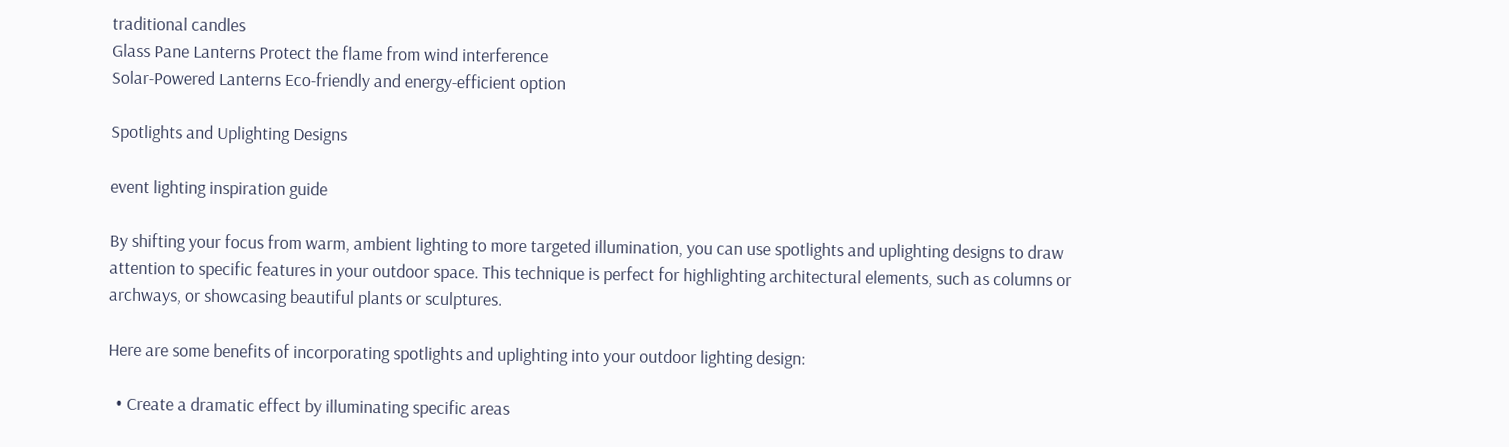traditional candles
Glass Pane Lanterns Protect the flame from wind interference
Solar-Powered Lanterns Eco-friendly and energy-efficient option

Spotlights and Uplighting Designs

event lighting inspiration guide

By shifting your focus from warm, ambient lighting to more targeted illumination, you can use spotlights and uplighting designs to draw attention to specific features in your outdoor space. This technique is perfect for highlighting architectural elements, such as columns or archways, or showcasing beautiful plants or sculptures.

Here are some benefits of incorporating spotlights and uplighting into your outdoor lighting design:

  • Create a dramatic effect by illuminating specific areas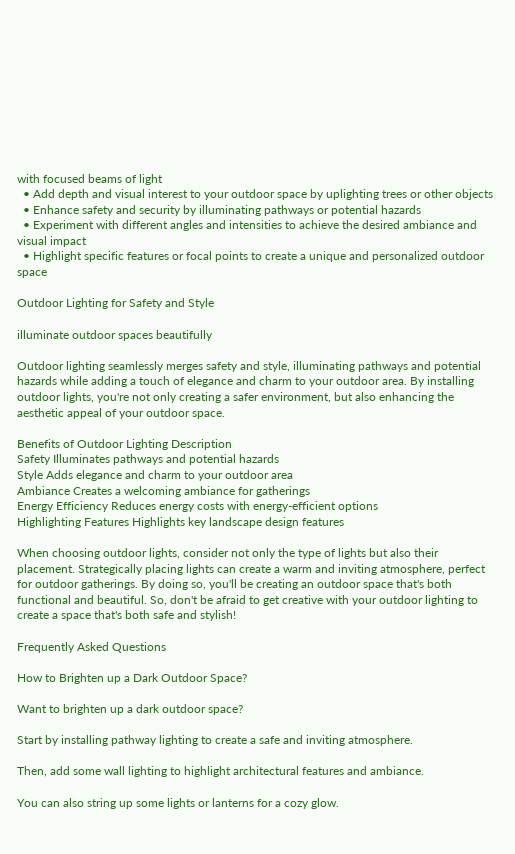with focused beams of light
  • Add depth and visual interest to your outdoor space by uplighting trees or other objects
  • Enhance safety and security by illuminating pathways or potential hazards
  • Experiment with different angles and intensities to achieve the desired ambiance and visual impact
  • Highlight specific features or focal points to create a unique and personalized outdoor space

Outdoor Lighting for Safety and Style

illuminate outdoor spaces beautifully

Outdoor lighting seamlessly merges safety and style, illuminating pathways and potential hazards while adding a touch of elegance and charm to your outdoor area. By installing outdoor lights, you're not only creating a safer environment, but also enhancing the aesthetic appeal of your outdoor space.

Benefits of Outdoor Lighting Description
Safety Illuminates pathways and potential hazards
Style Adds elegance and charm to your outdoor area
Ambiance Creates a welcoming ambiance for gatherings
Energy Efficiency Reduces energy costs with energy-efficient options
Highlighting Features Highlights key landscape design features

When choosing outdoor lights, consider not only the type of lights but also their placement. Strategically placing lights can create a warm and inviting atmosphere, perfect for outdoor gatherings. By doing so, you'll be creating an outdoor space that's both functional and beautiful. So, don't be afraid to get creative with your outdoor lighting to create a space that's both safe and stylish!

Frequently Asked Questions

How to Brighten up a Dark Outdoor Space?

Want to brighten up a dark outdoor space?

Start by installing pathway lighting to create a safe and inviting atmosphere.

Then, add some wall lighting to highlight architectural features and ambiance.

You can also string up some lights or lanterns for a cozy glow.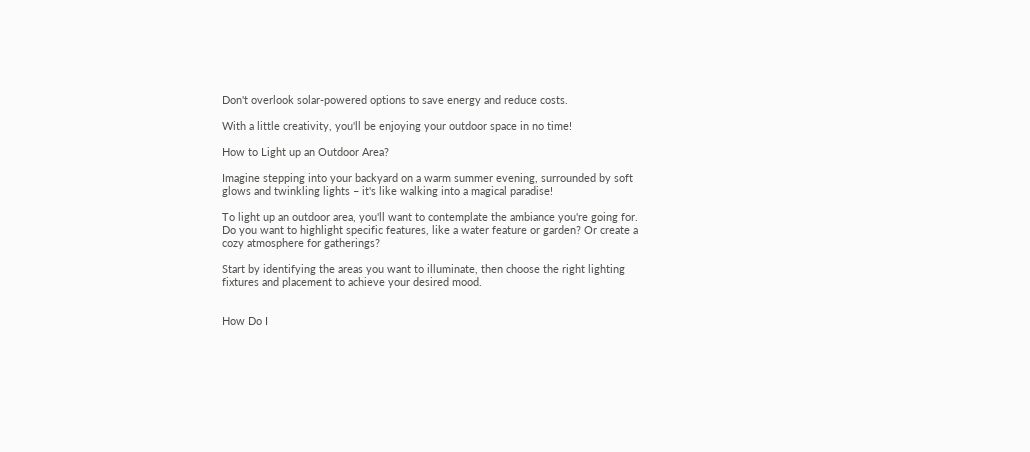Don't overlook solar-powered options to save energy and reduce costs.

With a little creativity, you'll be enjoying your outdoor space in no time!

How to Light up an Outdoor Area?

Imagine stepping into your backyard on a warm summer evening, surrounded by soft glows and twinkling lights – it's like walking into a magical paradise!

To light up an outdoor area, you'll want to contemplate the ambiance you're going for. Do you want to highlight specific features, like a water feature or garden? Or create a cozy atmosphere for gatherings?

Start by identifying the areas you want to illuminate, then choose the right lighting fixtures and placement to achieve your desired mood.


How Do I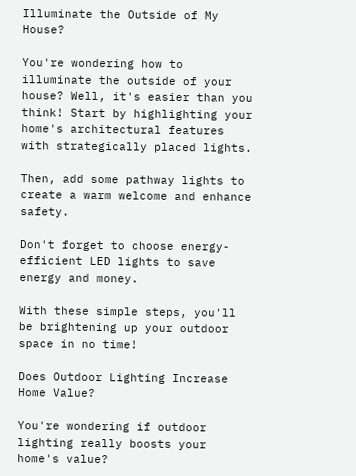Illuminate the Outside of My House?

You're wondering how to illuminate the outside of your house? Well, it's easier than you think! Start by highlighting your home's architectural features with strategically placed lights.

Then, add some pathway lights to create a warm welcome and enhance safety.

Don't forget to choose energy-efficient LED lights to save energy and money.

With these simple steps, you'll be brightening up your outdoor space in no time!

Does Outdoor Lighting Increase Home Value?

You're wondering if outdoor lighting really boosts your home's value?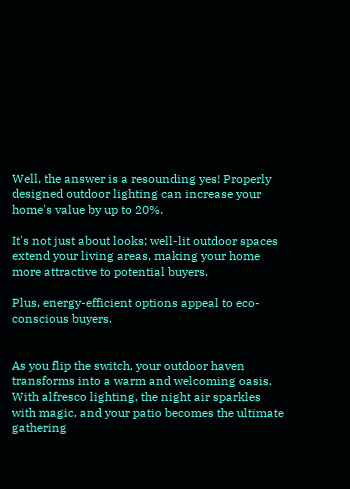Well, the answer is a resounding yes! Properly designed outdoor lighting can increase your home's value by up to 20%.

It's not just about looks; well-lit outdoor spaces extend your living areas, making your home more attractive to potential buyers.

Plus, energy-efficient options appeal to eco-conscious buyers.


As you flip the switch, your outdoor haven transforms into a warm and welcoming oasis. With alfresco lighting, the night air sparkles with magic, and your patio becomes the ultimate gathering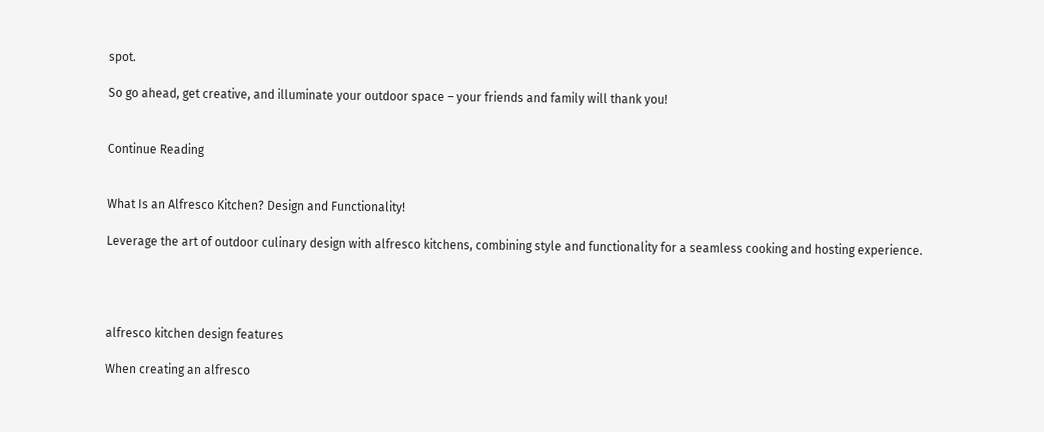spot.

So go ahead, get creative, and illuminate your outdoor space – your friends and family will thank you!


Continue Reading


What Is an Alfresco Kitchen? Design and Functionality!

Leverage the art of outdoor culinary design with alfresco kitchens, combining style and functionality for a seamless cooking and hosting experience.




alfresco kitchen design features

When creating an alfresco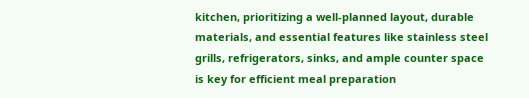kitchen, prioritizing a well-planned layout, durable materials, and essential features like stainless steel grills, refrigerators, sinks, and ample counter space is key for efficient meal preparation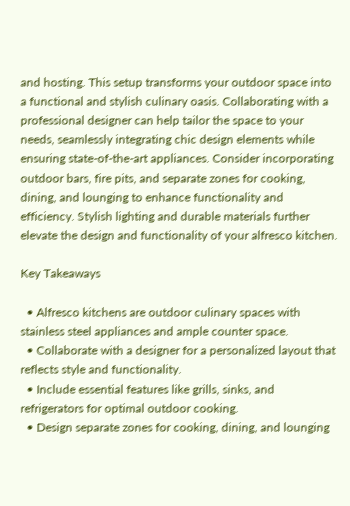and hosting. This setup transforms your outdoor space into a functional and stylish culinary oasis. Collaborating with a professional designer can help tailor the space to your needs, seamlessly integrating chic design elements while ensuring state-of-the-art appliances. Consider incorporating outdoor bars, fire pits, and separate zones for cooking, dining, and lounging to enhance functionality and efficiency. Stylish lighting and durable materials further elevate the design and functionality of your alfresco kitchen.

Key Takeaways

  • Alfresco kitchens are outdoor culinary spaces with stainless steel appliances and ample counter space.
  • Collaborate with a designer for a personalized layout that reflects style and functionality.
  • Include essential features like grills, sinks, and refrigerators for optimal outdoor cooking.
  • Design separate zones for cooking, dining, and lounging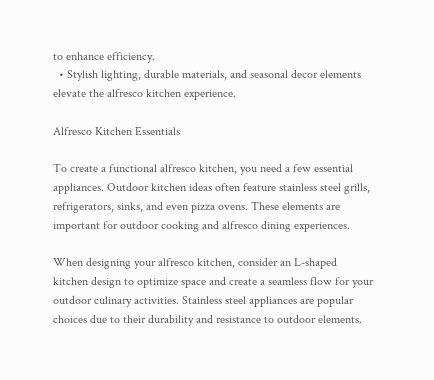to enhance efficiency.
  • Stylish lighting, durable materials, and seasonal decor elements elevate the alfresco kitchen experience.

Alfresco Kitchen Essentials

To create a functional alfresco kitchen, you need a few essential appliances. Outdoor kitchen ideas often feature stainless steel grills, refrigerators, sinks, and even pizza ovens. These elements are important for outdoor cooking and alfresco dining experiences.

When designing your alfresco kitchen, consider an L-shaped kitchen design to optimize space and create a seamless flow for your outdoor culinary activities. Stainless steel appliances are popular choices due to their durability and resistance to outdoor elements.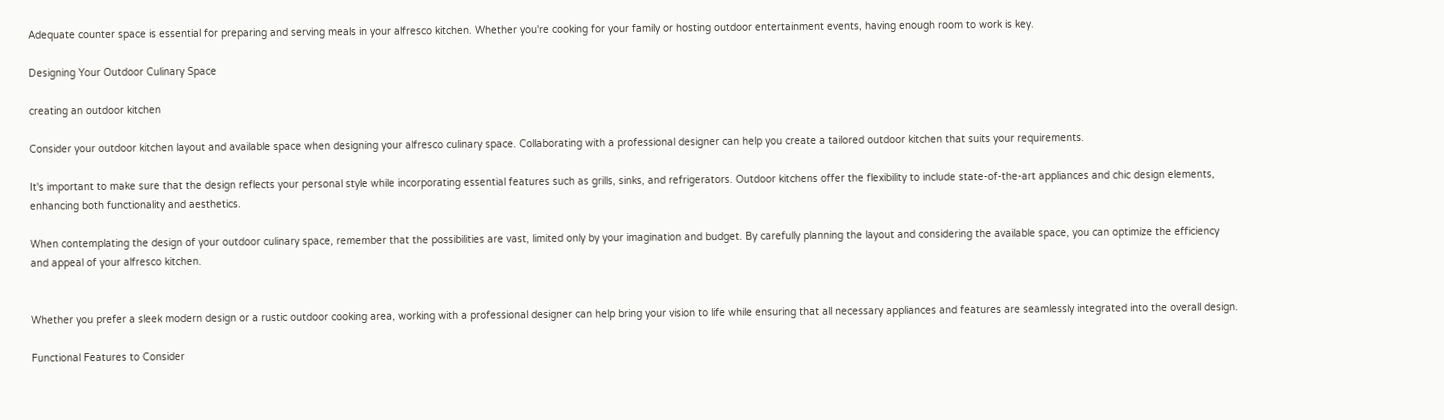Adequate counter space is essential for preparing and serving meals in your alfresco kitchen. Whether you're cooking for your family or hosting outdoor entertainment events, having enough room to work is key.

Designing Your Outdoor Culinary Space

creating an outdoor kitchen

Consider your outdoor kitchen layout and available space when designing your alfresco culinary space. Collaborating with a professional designer can help you create a tailored outdoor kitchen that suits your requirements.

It's important to make sure that the design reflects your personal style while incorporating essential features such as grills, sinks, and refrigerators. Outdoor kitchens offer the flexibility to include state-of-the-art appliances and chic design elements, enhancing both functionality and aesthetics.

When contemplating the design of your outdoor culinary space, remember that the possibilities are vast, limited only by your imagination and budget. By carefully planning the layout and considering the available space, you can optimize the efficiency and appeal of your alfresco kitchen.


Whether you prefer a sleek modern design or a rustic outdoor cooking area, working with a professional designer can help bring your vision to life while ensuring that all necessary appliances and features are seamlessly integrated into the overall design.

Functional Features to Consider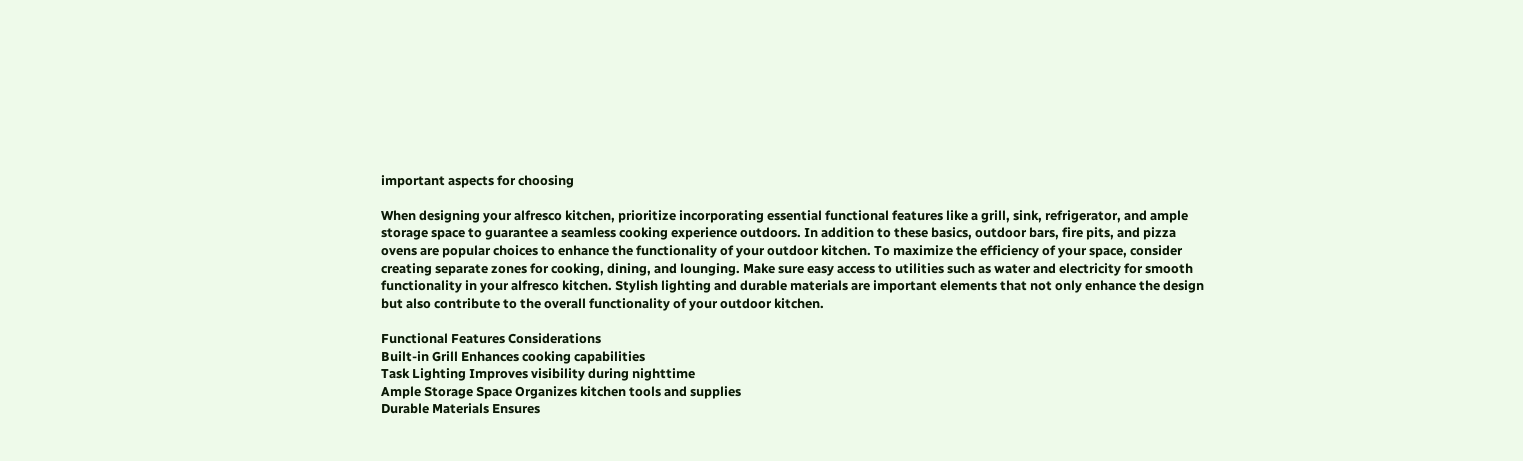important aspects for choosing

When designing your alfresco kitchen, prioritize incorporating essential functional features like a grill, sink, refrigerator, and ample storage space to guarantee a seamless cooking experience outdoors. In addition to these basics, outdoor bars, fire pits, and pizza ovens are popular choices to enhance the functionality of your outdoor kitchen. To maximize the efficiency of your space, consider creating separate zones for cooking, dining, and lounging. Make sure easy access to utilities such as water and electricity for smooth functionality in your alfresco kitchen. Stylish lighting and durable materials are important elements that not only enhance the design but also contribute to the overall functionality of your outdoor kitchen.

Functional Features Considerations
Built-in Grill Enhances cooking capabilities
Task Lighting Improves visibility during nighttime
Ample Storage Space Organizes kitchen tools and supplies
Durable Materials Ensures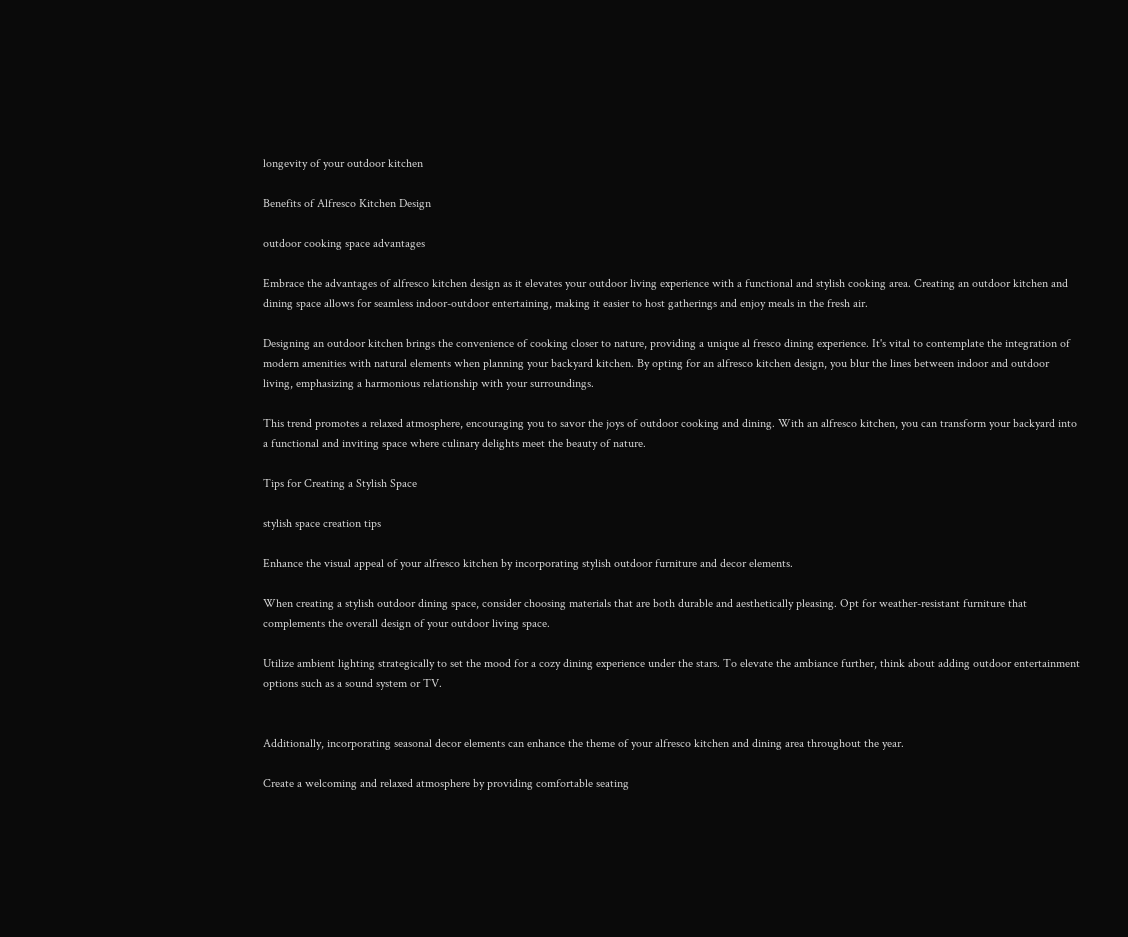longevity of your outdoor kitchen

Benefits of Alfresco Kitchen Design

outdoor cooking space advantages

Embrace the advantages of alfresco kitchen design as it elevates your outdoor living experience with a functional and stylish cooking area. Creating an outdoor kitchen and dining space allows for seamless indoor-outdoor entertaining, making it easier to host gatherings and enjoy meals in the fresh air.

Designing an outdoor kitchen brings the convenience of cooking closer to nature, providing a unique al fresco dining experience. It's vital to contemplate the integration of modern amenities with natural elements when planning your backyard kitchen. By opting for an alfresco kitchen design, you blur the lines between indoor and outdoor living, emphasizing a harmonious relationship with your surroundings.

This trend promotes a relaxed atmosphere, encouraging you to savor the joys of outdoor cooking and dining. With an alfresco kitchen, you can transform your backyard into a functional and inviting space where culinary delights meet the beauty of nature.

Tips for Creating a Stylish Space

stylish space creation tips

Enhance the visual appeal of your alfresco kitchen by incorporating stylish outdoor furniture and decor elements.

When creating a stylish outdoor dining space, consider choosing materials that are both durable and aesthetically pleasing. Opt for weather-resistant furniture that complements the overall design of your outdoor living space.

Utilize ambient lighting strategically to set the mood for a cozy dining experience under the stars. To elevate the ambiance further, think about adding outdoor entertainment options such as a sound system or TV.


Additionally, incorporating seasonal decor elements can enhance the theme of your alfresco kitchen and dining area throughout the year.

Create a welcoming and relaxed atmosphere by providing comfortable seating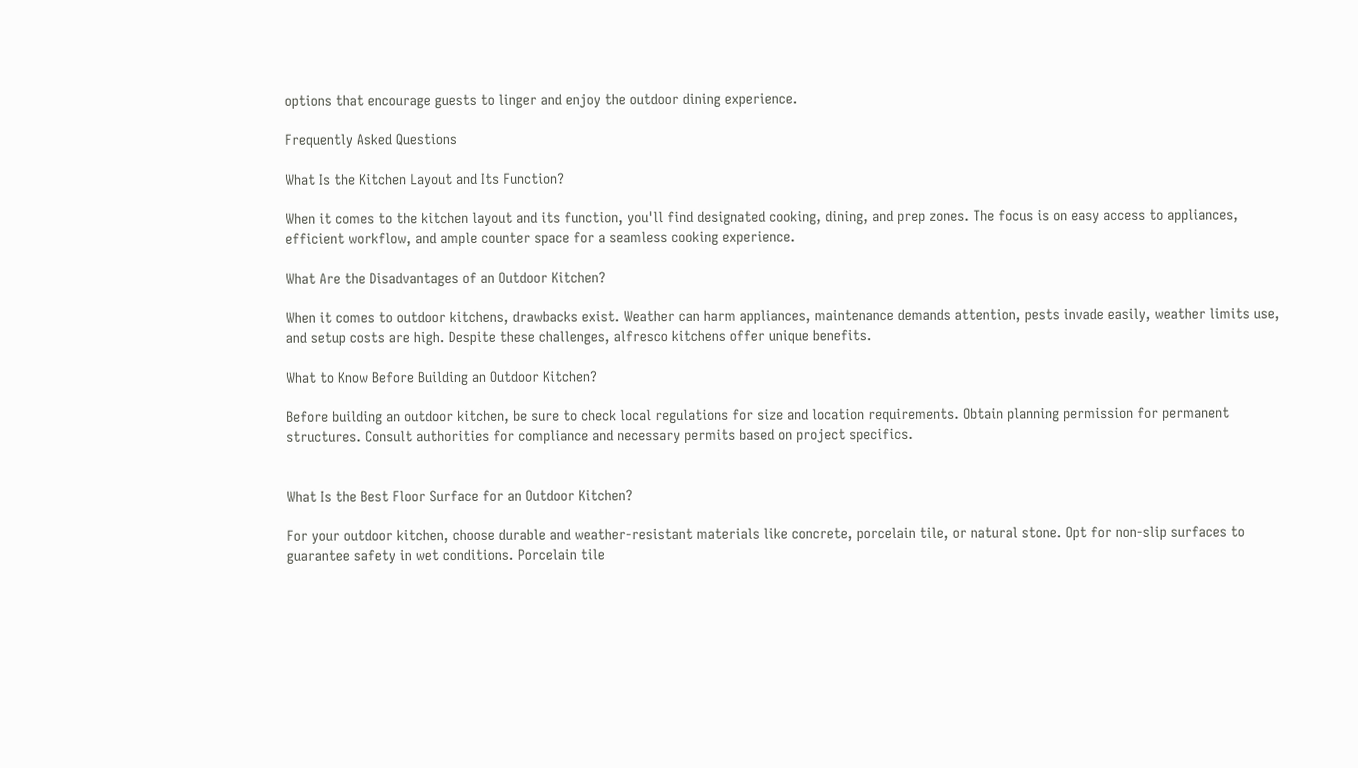options that encourage guests to linger and enjoy the outdoor dining experience.

Frequently Asked Questions

What Is the Kitchen Layout and Its Function?

When it comes to the kitchen layout and its function, you'll find designated cooking, dining, and prep zones. The focus is on easy access to appliances, efficient workflow, and ample counter space for a seamless cooking experience.

What Are the Disadvantages of an Outdoor Kitchen?

When it comes to outdoor kitchens, drawbacks exist. Weather can harm appliances, maintenance demands attention, pests invade easily, weather limits use, and setup costs are high. Despite these challenges, alfresco kitchens offer unique benefits.

What to Know Before Building an Outdoor Kitchen?

Before building an outdoor kitchen, be sure to check local regulations for size and location requirements. Obtain planning permission for permanent structures. Consult authorities for compliance and necessary permits based on project specifics.


What Is the Best Floor Surface for an Outdoor Kitchen?

For your outdoor kitchen, choose durable and weather-resistant materials like concrete, porcelain tile, or natural stone. Opt for non-slip surfaces to guarantee safety in wet conditions. Porcelain tile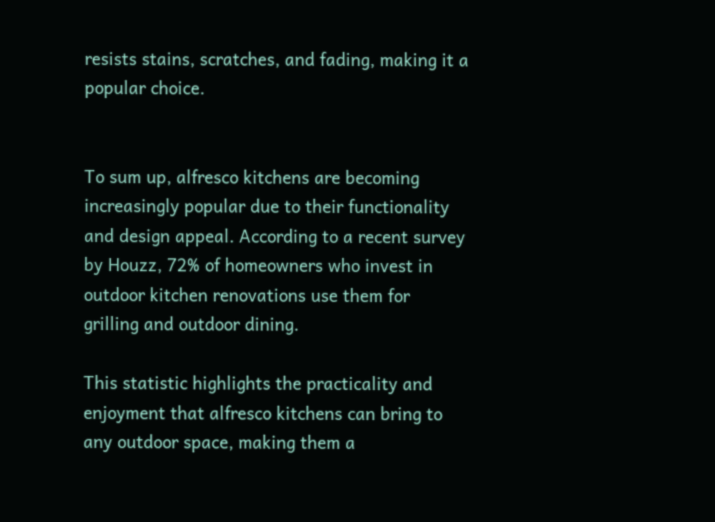resists stains, scratches, and fading, making it a popular choice.


To sum up, alfresco kitchens are becoming increasingly popular due to their functionality and design appeal. According to a recent survey by Houzz, 72% of homeowners who invest in outdoor kitchen renovations use them for grilling and outdoor dining.

This statistic highlights the practicality and enjoyment that alfresco kitchens can bring to any outdoor space, making them a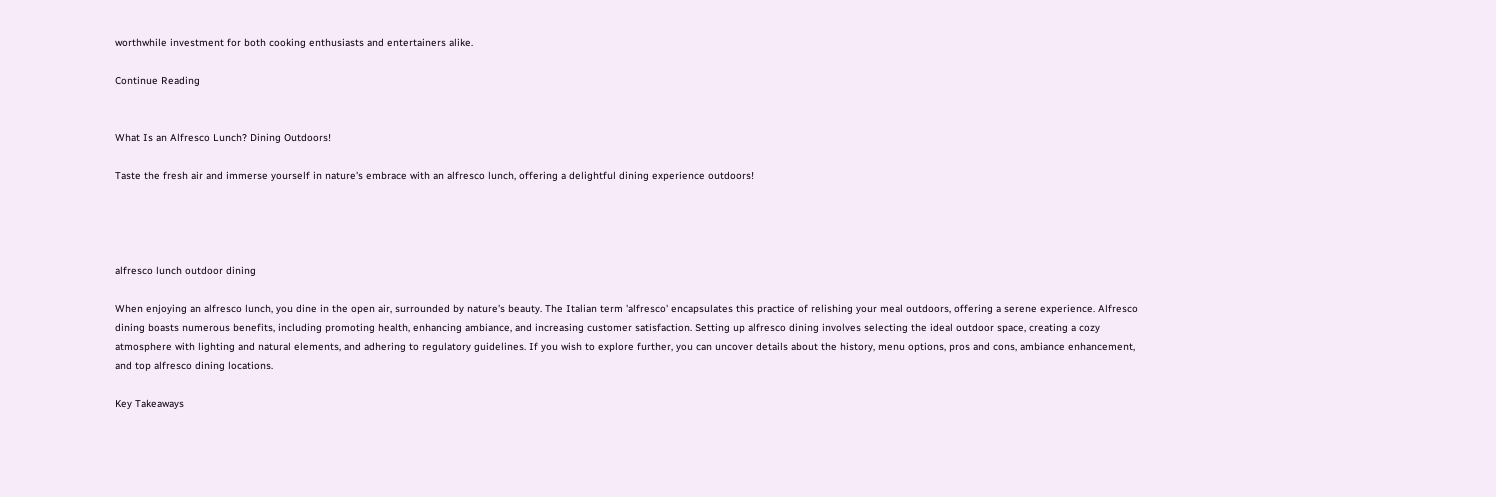worthwhile investment for both cooking enthusiasts and entertainers alike.

Continue Reading


What Is an Alfresco Lunch? Dining Outdoors!

Taste the fresh air and immerse yourself in nature's embrace with an alfresco lunch, offering a delightful dining experience outdoors!




alfresco lunch outdoor dining

When enjoying an alfresco lunch, you dine in the open air, surrounded by nature's beauty. The Italian term 'alfresco' encapsulates this practice of relishing your meal outdoors, offering a serene experience. Alfresco dining boasts numerous benefits, including promoting health, enhancing ambiance, and increasing customer satisfaction. Setting up alfresco dining involves selecting the ideal outdoor space, creating a cozy atmosphere with lighting and natural elements, and adhering to regulatory guidelines. If you wish to explore further, you can uncover details about the history, menu options, pros and cons, ambiance enhancement, and top alfresco dining locations.

Key Takeaways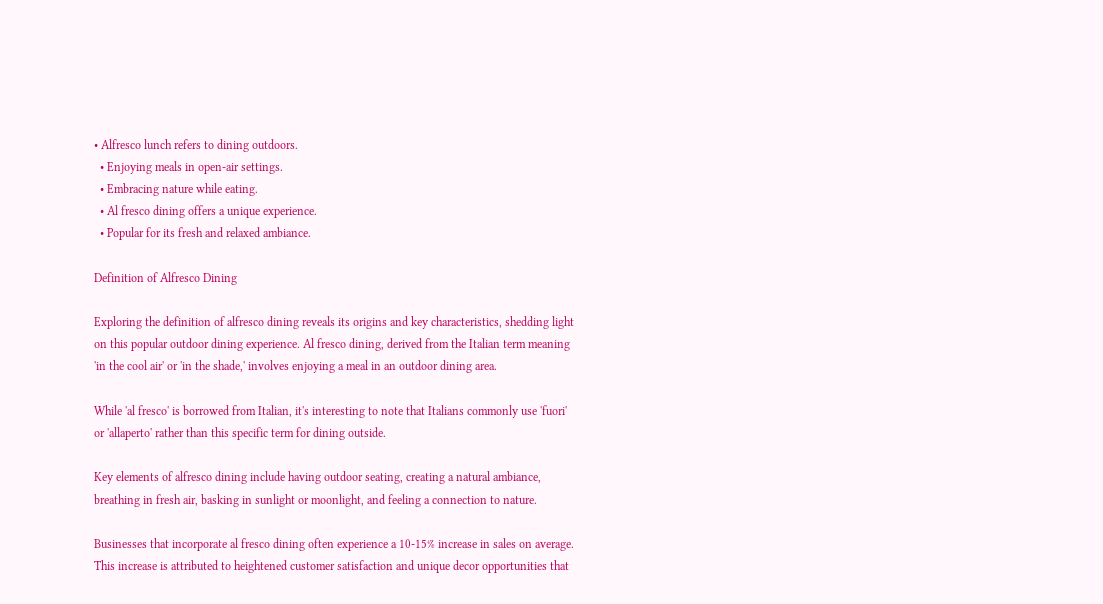• Alfresco lunch refers to dining outdoors.
  • Enjoying meals in open-air settings.
  • Embracing nature while eating.
  • Al fresco dining offers a unique experience.
  • Popular for its fresh and relaxed ambiance.

Definition of Alfresco Dining

Exploring the definition of alfresco dining reveals its origins and key characteristics, shedding light on this popular outdoor dining experience. Al fresco dining, derived from the Italian term meaning 'in the cool air' or 'in the shade,' involves enjoying a meal in an outdoor dining area.

While 'al fresco' is borrowed from Italian, it's interesting to note that Italians commonly use 'fuori' or 'allaperto' rather than this specific term for dining outside.

Key elements of alfresco dining include having outdoor seating, creating a natural ambiance, breathing in fresh air, basking in sunlight or moonlight, and feeling a connection to nature.

Businesses that incorporate al fresco dining often experience a 10-15% increase in sales on average. This increase is attributed to heightened customer satisfaction and unique decor opportunities that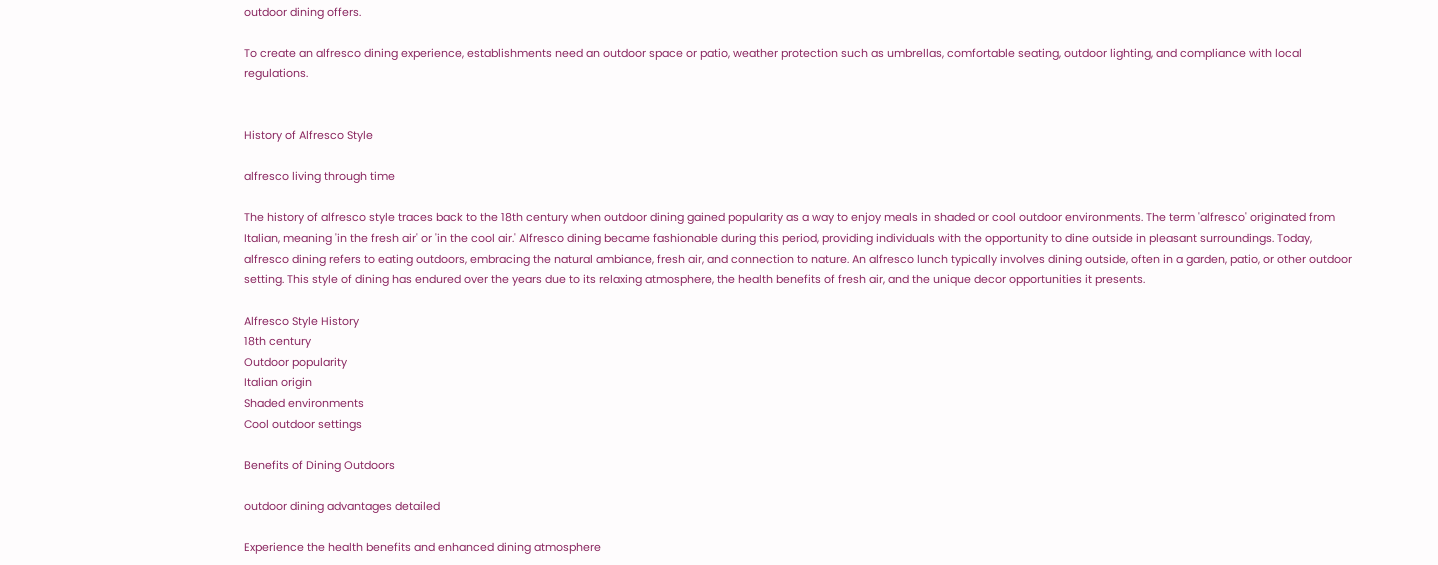outdoor dining offers.

To create an alfresco dining experience, establishments need an outdoor space or patio, weather protection such as umbrellas, comfortable seating, outdoor lighting, and compliance with local regulations.


History of Alfresco Style

alfresco living through time

The history of alfresco style traces back to the 18th century when outdoor dining gained popularity as a way to enjoy meals in shaded or cool outdoor environments. The term 'alfresco' originated from Italian, meaning 'in the fresh air' or 'in the cool air.' Alfresco dining became fashionable during this period, providing individuals with the opportunity to dine outside in pleasant surroundings. Today, alfresco dining refers to eating outdoors, embracing the natural ambiance, fresh air, and connection to nature. An alfresco lunch typically involves dining outside, often in a garden, patio, or other outdoor setting. This style of dining has endured over the years due to its relaxing atmosphere, the health benefits of fresh air, and the unique decor opportunities it presents.

Alfresco Style History
18th century
Outdoor popularity
Italian origin
Shaded environments
Cool outdoor settings

Benefits of Dining Outdoors

outdoor dining advantages detailed

Experience the health benefits and enhanced dining atmosphere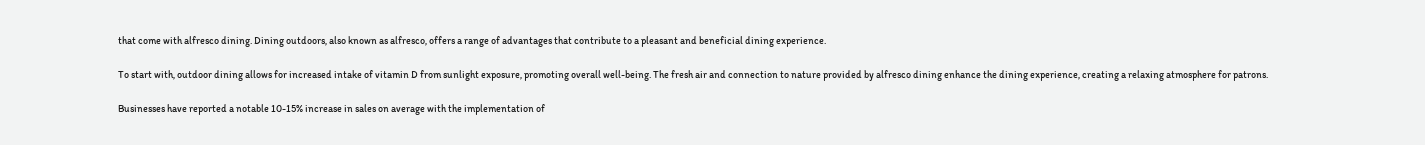that come with alfresco dining. Dining outdoors, also known as alfresco, offers a range of advantages that contribute to a pleasant and beneficial dining experience.

To start with, outdoor dining allows for increased intake of vitamin D from sunlight exposure, promoting overall well-being. The fresh air and connection to nature provided by alfresco dining enhance the dining experience, creating a relaxing atmosphere for patrons.

Businesses have reported a notable 10-15% increase in sales on average with the implementation of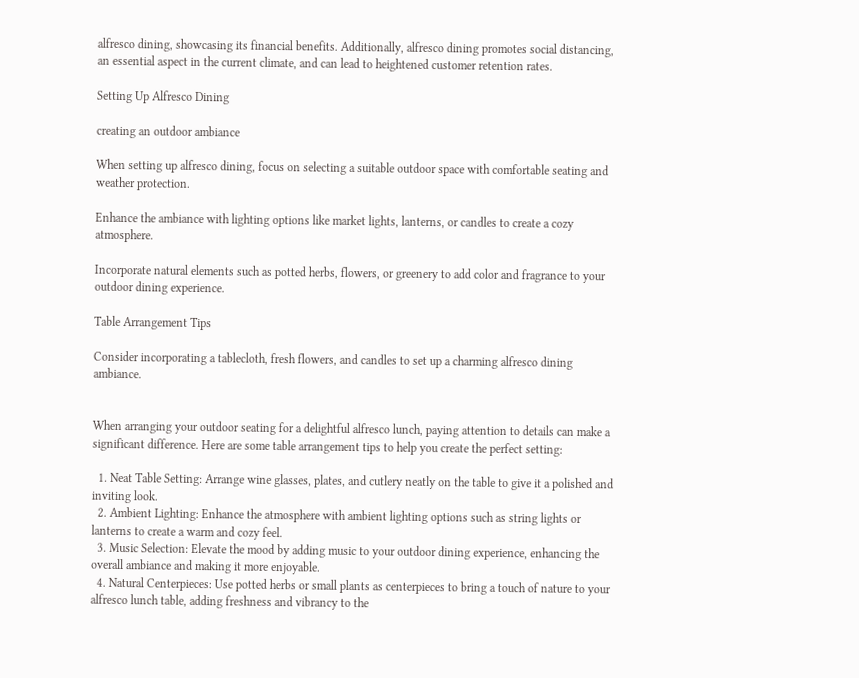alfresco dining, showcasing its financial benefits. Additionally, alfresco dining promotes social distancing, an essential aspect in the current climate, and can lead to heightened customer retention rates.

Setting Up Alfresco Dining

creating an outdoor ambiance

When setting up alfresco dining, focus on selecting a suitable outdoor space with comfortable seating and weather protection.

Enhance the ambiance with lighting options like market lights, lanterns, or candles to create a cozy atmosphere.

Incorporate natural elements such as potted herbs, flowers, or greenery to add color and fragrance to your outdoor dining experience.

Table Arrangement Tips

Consider incorporating a tablecloth, fresh flowers, and candles to set up a charming alfresco dining ambiance.


When arranging your outdoor seating for a delightful alfresco lunch, paying attention to details can make a significant difference. Here are some table arrangement tips to help you create the perfect setting:

  1. Neat Table Setting: Arrange wine glasses, plates, and cutlery neatly on the table to give it a polished and inviting look.
  2. Ambient Lighting: Enhance the atmosphere with ambient lighting options such as string lights or lanterns to create a warm and cozy feel.
  3. Music Selection: Elevate the mood by adding music to your outdoor dining experience, enhancing the overall ambiance and making it more enjoyable.
  4. Natural Centerpieces: Use potted herbs or small plants as centerpieces to bring a touch of nature to your alfresco lunch table, adding freshness and vibrancy to the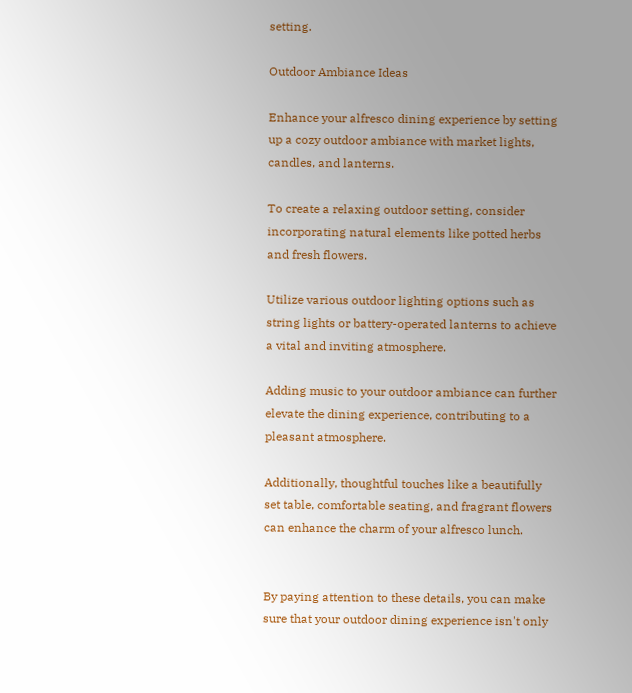setting.

Outdoor Ambiance Ideas

Enhance your alfresco dining experience by setting up a cozy outdoor ambiance with market lights, candles, and lanterns.

To create a relaxing outdoor setting, consider incorporating natural elements like potted herbs and fresh flowers.

Utilize various outdoor lighting options such as string lights or battery-operated lanterns to achieve a vital and inviting atmosphere.

Adding music to your outdoor ambiance can further elevate the dining experience, contributing to a pleasant atmosphere.

Additionally, thoughtful touches like a beautifully set table, comfortable seating, and fragrant flowers can enhance the charm of your alfresco lunch.


By paying attention to these details, you can make sure that your outdoor dining experience isn't only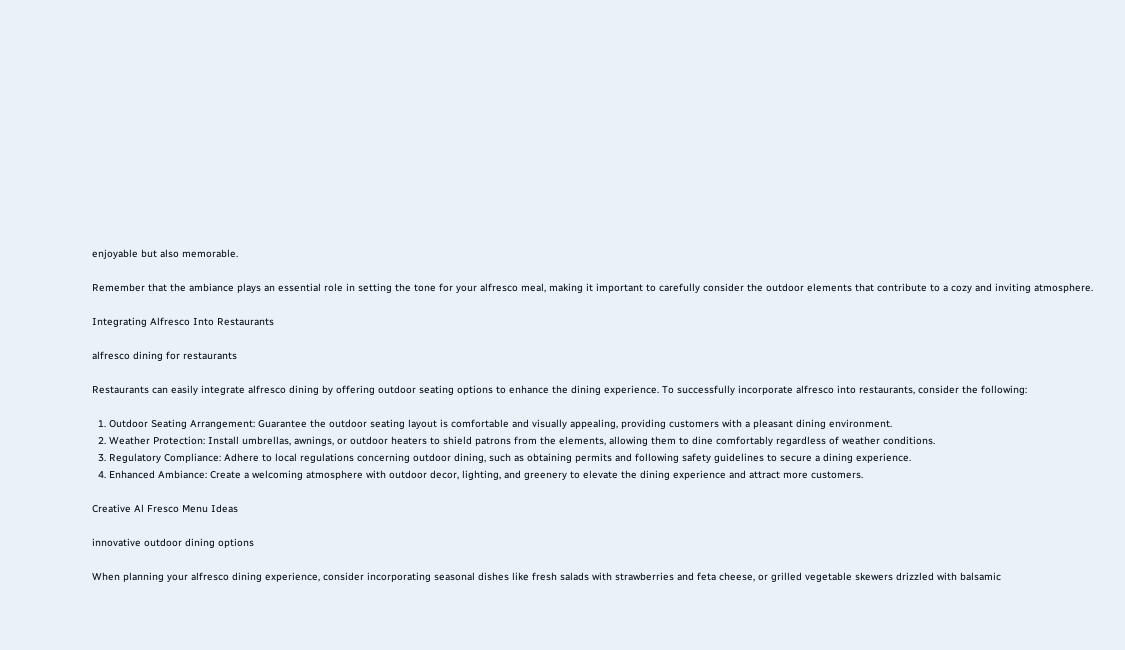enjoyable but also memorable.

Remember that the ambiance plays an essential role in setting the tone for your alfresco meal, making it important to carefully consider the outdoor elements that contribute to a cozy and inviting atmosphere.

Integrating Alfresco Into Restaurants

alfresco dining for restaurants

Restaurants can easily integrate alfresco dining by offering outdoor seating options to enhance the dining experience. To successfully incorporate alfresco into restaurants, consider the following:

  1. Outdoor Seating Arrangement: Guarantee the outdoor seating layout is comfortable and visually appealing, providing customers with a pleasant dining environment.
  2. Weather Protection: Install umbrellas, awnings, or outdoor heaters to shield patrons from the elements, allowing them to dine comfortably regardless of weather conditions.
  3. Regulatory Compliance: Adhere to local regulations concerning outdoor dining, such as obtaining permits and following safety guidelines to secure a dining experience.
  4. Enhanced Ambiance: Create a welcoming atmosphere with outdoor decor, lighting, and greenery to elevate the dining experience and attract more customers.

Creative Al Fresco Menu Ideas

innovative outdoor dining options

When planning your alfresco dining experience, consider incorporating seasonal dishes like fresh salads with strawberries and feta cheese, or grilled vegetable skewers drizzled with balsamic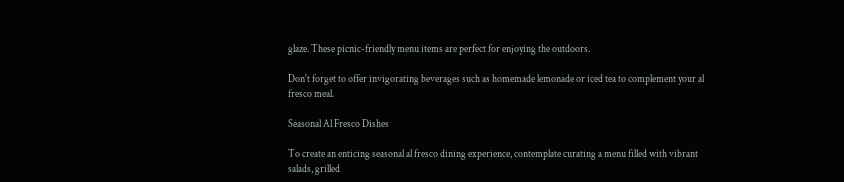glaze. These picnic-friendly menu items are perfect for enjoying the outdoors.

Don't forget to offer invigorating beverages such as homemade lemonade or iced tea to complement your al fresco meal.

Seasonal Al Fresco Dishes

To create an enticing seasonal al fresco dining experience, contemplate curating a menu filled with vibrant salads, grilled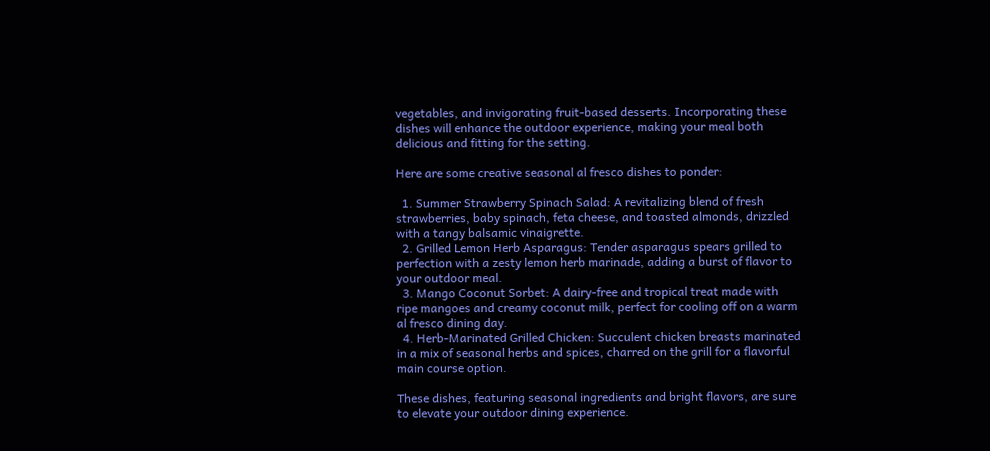vegetables, and invigorating fruit-based desserts. Incorporating these dishes will enhance the outdoor experience, making your meal both delicious and fitting for the setting.

Here are some creative seasonal al fresco dishes to ponder:

  1. Summer Strawberry Spinach Salad: A revitalizing blend of fresh strawberries, baby spinach, feta cheese, and toasted almonds, drizzled with a tangy balsamic vinaigrette.
  2. Grilled Lemon Herb Asparagus: Tender asparagus spears grilled to perfection with a zesty lemon herb marinade, adding a burst of flavor to your outdoor meal.
  3. Mango Coconut Sorbet: A dairy-free and tropical treat made with ripe mangoes and creamy coconut milk, perfect for cooling off on a warm al fresco dining day.
  4. Herb-Marinated Grilled Chicken: Succulent chicken breasts marinated in a mix of seasonal herbs and spices, charred on the grill for a flavorful main course option.

These dishes, featuring seasonal ingredients and bright flavors, are sure to elevate your outdoor dining experience.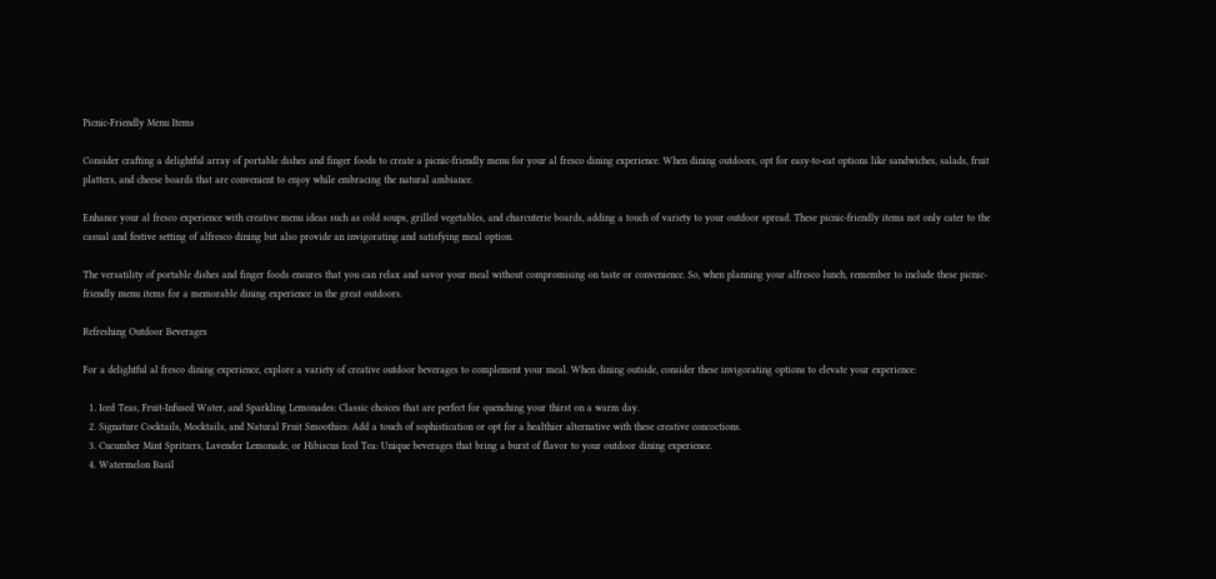Picnic-Friendly Menu Items

Consider crafting a delightful array of portable dishes and finger foods to create a picnic-friendly menu for your al fresco dining experience. When dining outdoors, opt for easy-to-eat options like sandwiches, salads, fruit platters, and cheese boards that are convenient to enjoy while embracing the natural ambiance.

Enhance your al fresco experience with creative menu ideas such as cold soups, grilled vegetables, and charcuterie boards, adding a touch of variety to your outdoor spread. These picnic-friendly items not only cater to the casual and festive setting of alfresco dining but also provide an invigorating and satisfying meal option.

The versatility of portable dishes and finger foods ensures that you can relax and savor your meal without compromising on taste or convenience. So, when planning your alfresco lunch, remember to include these picnic-friendly menu items for a memorable dining experience in the great outdoors.

Refreshing Outdoor Beverages

For a delightful al fresco dining experience, explore a variety of creative outdoor beverages to complement your meal. When dining outside, consider these invigorating options to elevate your experience:

  1. Iced Teas, Fruit-Infused Water, and Sparkling Lemonades: Classic choices that are perfect for quenching your thirst on a warm day.
  2. Signature Cocktails, Mocktails, and Natural Fruit Smoothies: Add a touch of sophistication or opt for a healthier alternative with these creative concoctions.
  3. Cucumber Mint Spritzers, Lavender Lemonade, or Hibiscus Iced Tea: Unique beverages that bring a burst of flavor to your outdoor dining experience.
  4. Watermelon Basil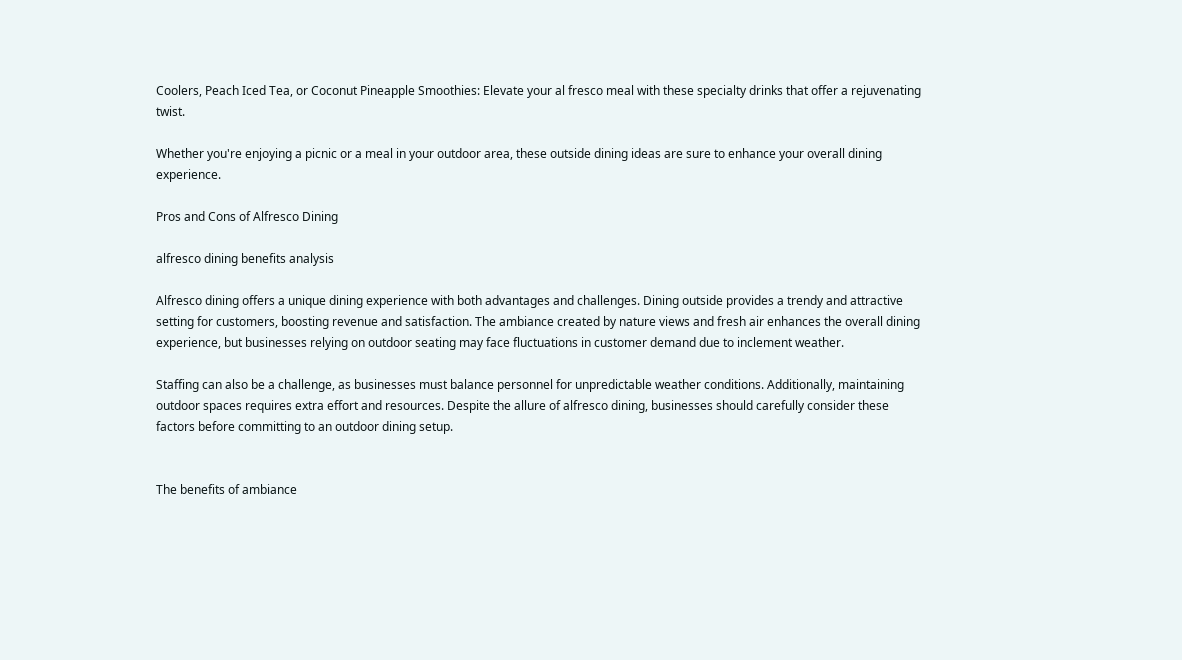Coolers, Peach Iced Tea, or Coconut Pineapple Smoothies: Elevate your al fresco meal with these specialty drinks that offer a rejuvenating twist.

Whether you're enjoying a picnic or a meal in your outdoor area, these outside dining ideas are sure to enhance your overall dining experience.

Pros and Cons of Alfresco Dining

alfresco dining benefits analysis

Alfresco dining offers a unique dining experience with both advantages and challenges. Dining outside provides a trendy and attractive setting for customers, boosting revenue and satisfaction. The ambiance created by nature views and fresh air enhances the overall dining experience, but businesses relying on outdoor seating may face fluctuations in customer demand due to inclement weather.

Staffing can also be a challenge, as businesses must balance personnel for unpredictable weather conditions. Additionally, maintaining outdoor spaces requires extra effort and resources. Despite the allure of alfresco dining, businesses should carefully consider these factors before committing to an outdoor dining setup.


The benefits of ambiance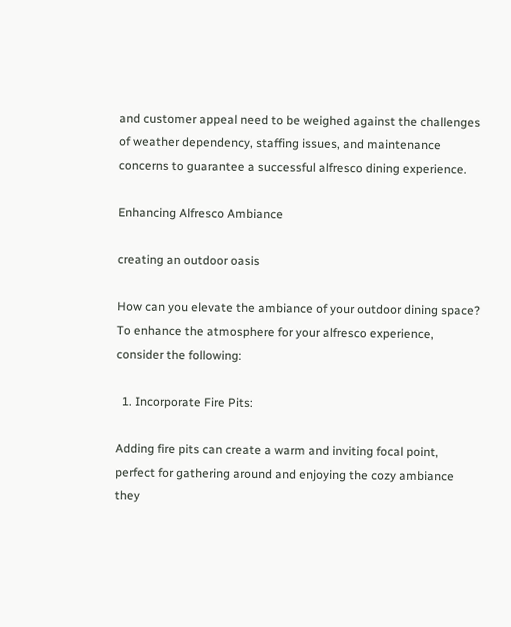and customer appeal need to be weighed against the challenges of weather dependency, staffing issues, and maintenance concerns to guarantee a successful alfresco dining experience.

Enhancing Alfresco Ambiance

creating an outdoor oasis

How can you elevate the ambiance of your outdoor dining space? To enhance the atmosphere for your alfresco experience, consider the following:

  1. Incorporate Fire Pits:

Adding fire pits can create a warm and inviting focal point, perfect for gathering around and enjoying the cozy ambiance they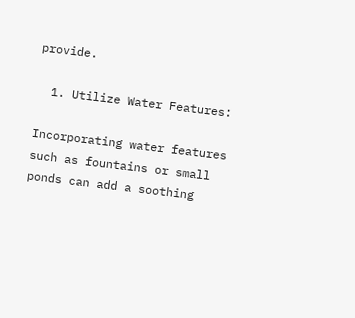provide.

  1. Utilize Water Features:

Incorporating water features such as fountains or small ponds can add a soothing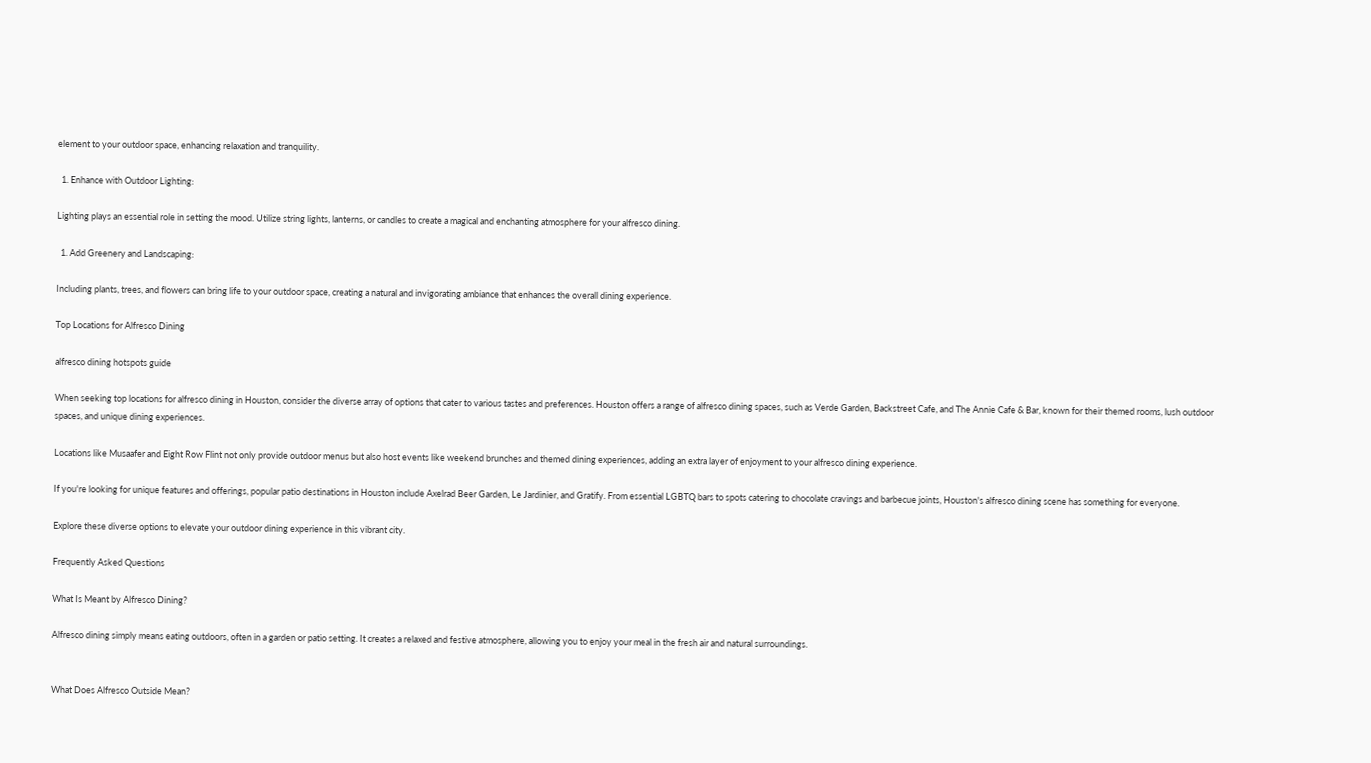element to your outdoor space, enhancing relaxation and tranquility.

  1. Enhance with Outdoor Lighting:

Lighting plays an essential role in setting the mood. Utilize string lights, lanterns, or candles to create a magical and enchanting atmosphere for your alfresco dining.

  1. Add Greenery and Landscaping:

Including plants, trees, and flowers can bring life to your outdoor space, creating a natural and invigorating ambiance that enhances the overall dining experience.

Top Locations for Alfresco Dining

alfresco dining hotspots guide

When seeking top locations for alfresco dining in Houston, consider the diverse array of options that cater to various tastes and preferences. Houston offers a range of alfresco dining spaces, such as Verde Garden, Backstreet Cafe, and The Annie Cafe & Bar, known for their themed rooms, lush outdoor spaces, and unique dining experiences.

Locations like Musaafer and Eight Row Flint not only provide outdoor menus but also host events like weekend brunches and themed dining experiences, adding an extra layer of enjoyment to your alfresco dining experience.

If you're looking for unique features and offerings, popular patio destinations in Houston include Axelrad Beer Garden, Le Jardinier, and Gratify. From essential LGBTQ bars to spots catering to chocolate cravings and barbecue joints, Houston's alfresco dining scene has something for everyone.

Explore these diverse options to elevate your outdoor dining experience in this vibrant city.

Frequently Asked Questions

What Is Meant by Alfresco Dining?

Alfresco dining simply means eating outdoors, often in a garden or patio setting. It creates a relaxed and festive atmosphere, allowing you to enjoy your meal in the fresh air and natural surroundings.


What Does Alfresco Outside Mean?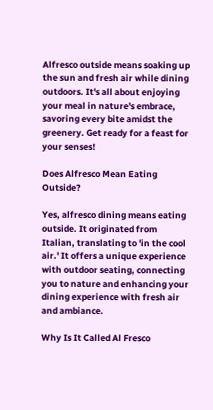Alfresco outside means soaking up the sun and fresh air while dining outdoors. It's all about enjoying your meal in nature's embrace, savoring every bite amidst the greenery. Get ready for a feast for your senses!

Does Alfresco Mean Eating Outside?

Yes, alfresco dining means eating outside. It originated from Italian, translating to 'in the cool air.' It offers a unique experience with outdoor seating, connecting you to nature and enhancing your dining experience with fresh air and ambiance.

Why Is It Called Al Fresco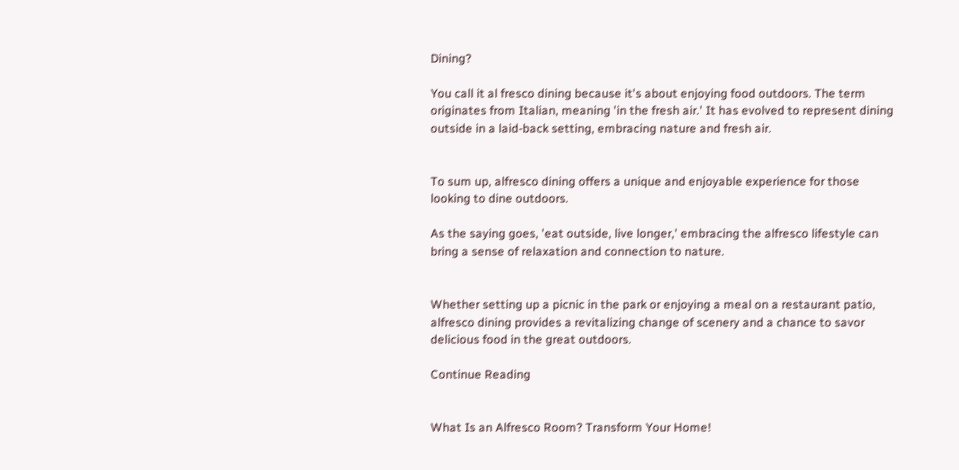Dining?

You call it al fresco dining because it's about enjoying food outdoors. The term originates from Italian, meaning 'in the fresh air.' It has evolved to represent dining outside in a laid-back setting, embracing nature and fresh air.


To sum up, alfresco dining offers a unique and enjoyable experience for those looking to dine outdoors.

As the saying goes, 'eat outside, live longer,' embracing the alfresco lifestyle can bring a sense of relaxation and connection to nature.


Whether setting up a picnic in the park or enjoying a meal on a restaurant patio, alfresco dining provides a revitalizing change of scenery and a chance to savor delicious food in the great outdoors.

Continue Reading


What Is an Alfresco Room? Transform Your Home!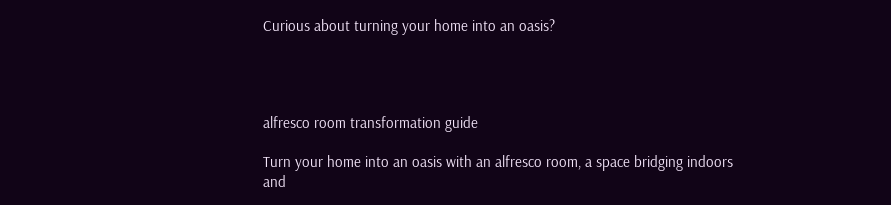Curious about turning your home into an oasis?




alfresco room transformation guide

Turn your home into an oasis with an alfresco room, a space bridging indoors and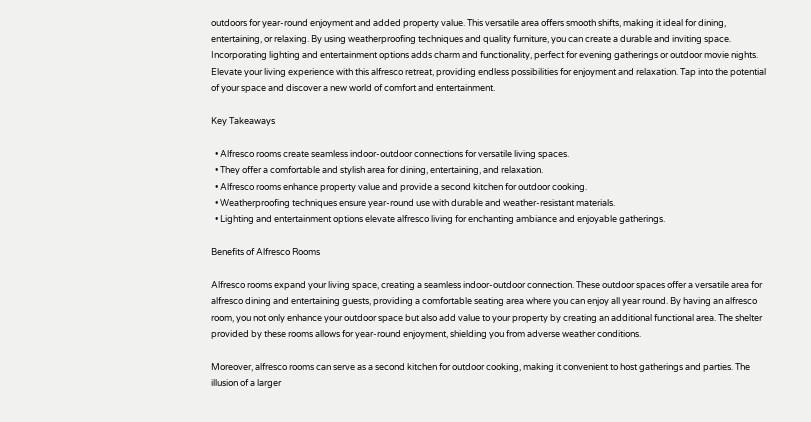outdoors for year-round enjoyment and added property value. This versatile area offers smooth shifts, making it ideal for dining, entertaining, or relaxing. By using weatherproofing techniques and quality furniture, you can create a durable and inviting space. Incorporating lighting and entertainment options adds charm and functionality, perfect for evening gatherings or outdoor movie nights. Elevate your living experience with this alfresco retreat, providing endless possibilities for enjoyment and relaxation. Tap into the potential of your space and discover a new world of comfort and entertainment.

Key Takeaways

  • Alfresco rooms create seamless indoor-outdoor connections for versatile living spaces.
  • They offer a comfortable and stylish area for dining, entertaining, and relaxation.
  • Alfresco rooms enhance property value and provide a second kitchen for outdoor cooking.
  • Weatherproofing techniques ensure year-round use with durable and weather-resistant materials.
  • Lighting and entertainment options elevate alfresco living for enchanting ambiance and enjoyable gatherings.

Benefits of Alfresco Rooms

Alfresco rooms expand your living space, creating a seamless indoor-outdoor connection. These outdoor spaces offer a versatile area for alfresco dining and entertaining guests, providing a comfortable seating area where you can enjoy all year round. By having an alfresco room, you not only enhance your outdoor space but also add value to your property by creating an additional functional area. The shelter provided by these rooms allows for year-round enjoyment, shielding you from adverse weather conditions.

Moreover, alfresco rooms can serve as a second kitchen for outdoor cooking, making it convenient to host gatherings and parties. The illusion of a larger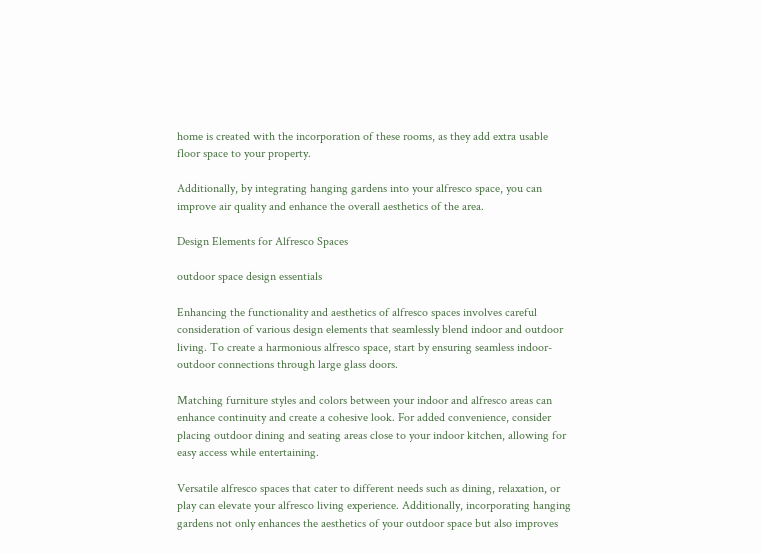home is created with the incorporation of these rooms, as they add extra usable floor space to your property.

Additionally, by integrating hanging gardens into your alfresco space, you can improve air quality and enhance the overall aesthetics of the area.

Design Elements for Alfresco Spaces

outdoor space design essentials

Enhancing the functionality and aesthetics of alfresco spaces involves careful consideration of various design elements that seamlessly blend indoor and outdoor living. To create a harmonious alfresco space, start by ensuring seamless indoor-outdoor connections through large glass doors.

Matching furniture styles and colors between your indoor and alfresco areas can enhance continuity and create a cohesive look. For added convenience, consider placing outdoor dining and seating areas close to your indoor kitchen, allowing for easy access while entertaining.

Versatile alfresco spaces that cater to different needs such as dining, relaxation, or play can elevate your alfresco living experience. Additionally, incorporating hanging gardens not only enhances the aesthetics of your outdoor space but also improves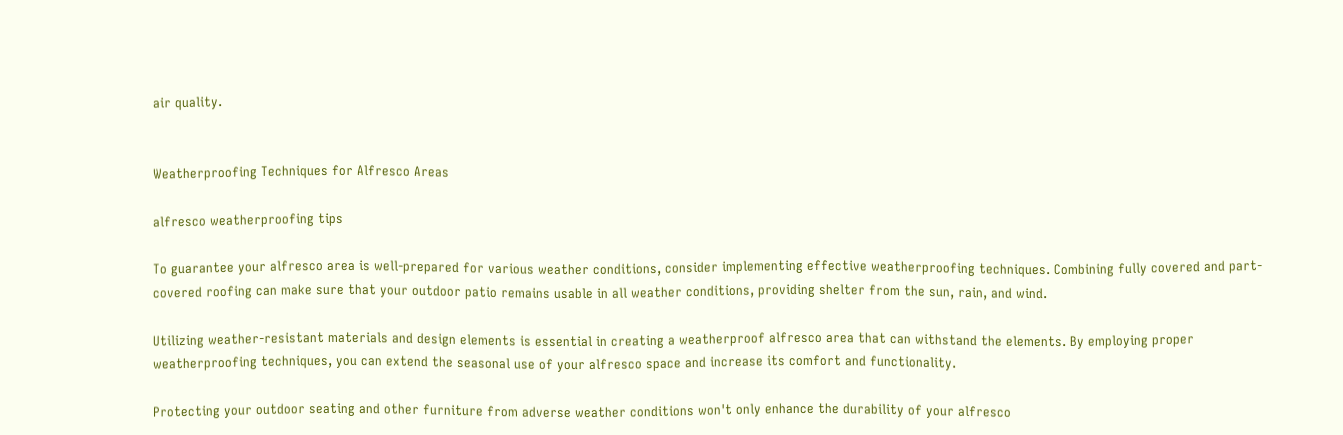air quality.


Weatherproofing Techniques for Alfresco Areas

alfresco weatherproofing tips

To guarantee your alfresco area is well-prepared for various weather conditions, consider implementing effective weatherproofing techniques. Combining fully covered and part-covered roofing can make sure that your outdoor patio remains usable in all weather conditions, providing shelter from the sun, rain, and wind.

Utilizing weather-resistant materials and design elements is essential in creating a weatherproof alfresco area that can withstand the elements. By employing proper weatherproofing techniques, you can extend the seasonal use of your alfresco space and increase its comfort and functionality.

Protecting your outdoor seating and other furniture from adverse weather conditions won't only enhance the durability of your alfresco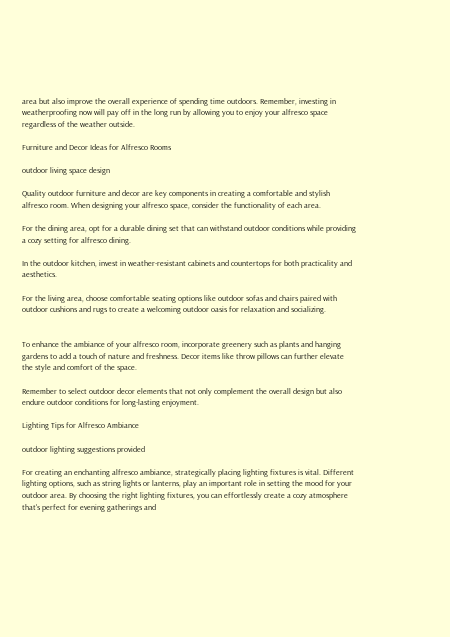area but also improve the overall experience of spending time outdoors. Remember, investing in weatherproofing now will pay off in the long run by allowing you to enjoy your alfresco space regardless of the weather outside.

Furniture and Decor Ideas for Alfresco Rooms

outdoor living space design

Quality outdoor furniture and decor are key components in creating a comfortable and stylish alfresco room. When designing your alfresco space, consider the functionality of each area.

For the dining area, opt for a durable dining set that can withstand outdoor conditions while providing a cozy setting for alfresco dining.

In the outdoor kitchen, invest in weather-resistant cabinets and countertops for both practicality and aesthetics.

For the living area, choose comfortable seating options like outdoor sofas and chairs paired with outdoor cushions and rugs to create a welcoming outdoor oasis for relaxation and socializing.


To enhance the ambiance of your alfresco room, incorporate greenery such as plants and hanging gardens to add a touch of nature and freshness. Decor items like throw pillows can further elevate the style and comfort of the space.

Remember to select outdoor decor elements that not only complement the overall design but also endure outdoor conditions for long-lasting enjoyment.

Lighting Tips for Alfresco Ambiance

outdoor lighting suggestions provided

For creating an enchanting alfresco ambiance, strategically placing lighting fixtures is vital. Different lighting options, such as string lights or lanterns, play an important role in setting the mood for your outdoor area. By choosing the right lighting fixtures, you can effortlessly create a cozy atmosphere that's perfect for evening gatherings and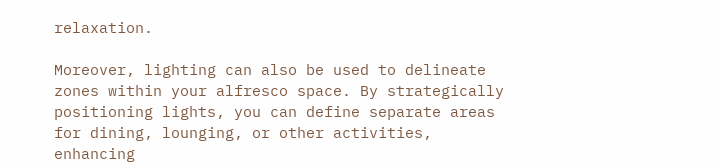relaxation.

Moreover, lighting can also be used to delineate zones within your alfresco space. By strategically positioning lights, you can define separate areas for dining, lounging, or other activities, enhancing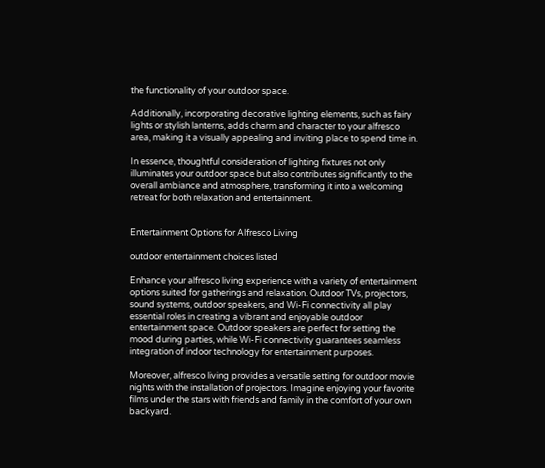the functionality of your outdoor space.

Additionally, incorporating decorative lighting elements, such as fairy lights or stylish lanterns, adds charm and character to your alfresco area, making it a visually appealing and inviting place to spend time in.

In essence, thoughtful consideration of lighting fixtures not only illuminates your outdoor space but also contributes significantly to the overall ambiance and atmosphere, transforming it into a welcoming retreat for both relaxation and entertainment.


Entertainment Options for Alfresco Living

outdoor entertainment choices listed

Enhance your alfresco living experience with a variety of entertainment options suited for gatherings and relaxation. Outdoor TVs, projectors, sound systems, outdoor speakers, and Wi-Fi connectivity all play essential roles in creating a vibrant and enjoyable outdoor entertainment space. Outdoor speakers are perfect for setting the mood during parties, while Wi-Fi connectivity guarantees seamless integration of indoor technology for entertainment purposes.

Moreover, alfresco living provides a versatile setting for outdoor movie nights with the installation of projectors. Imagine enjoying your favorite films under the stars with friends and family in the comfort of your own backyard.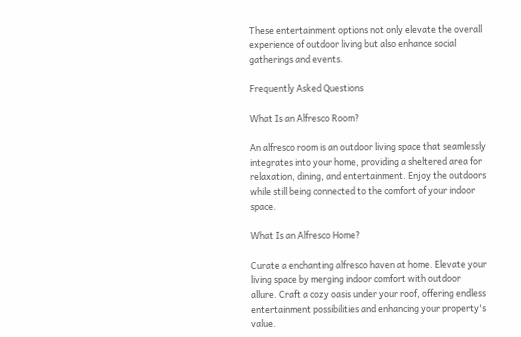These entertainment options not only elevate the overall experience of outdoor living but also enhance social gatherings and events.

Frequently Asked Questions

What Is an Alfresco Room?

An alfresco room is an outdoor living space that seamlessly integrates into your home, providing a sheltered area for relaxation, dining, and entertainment. Enjoy the outdoors while still being connected to the comfort of your indoor space.

What Is an Alfresco Home?

Curate a enchanting alfresco haven at home. Elevate your living space by merging indoor comfort with outdoor allure. Craft a cozy oasis under your roof, offering endless entertainment possibilities and enhancing your property's value.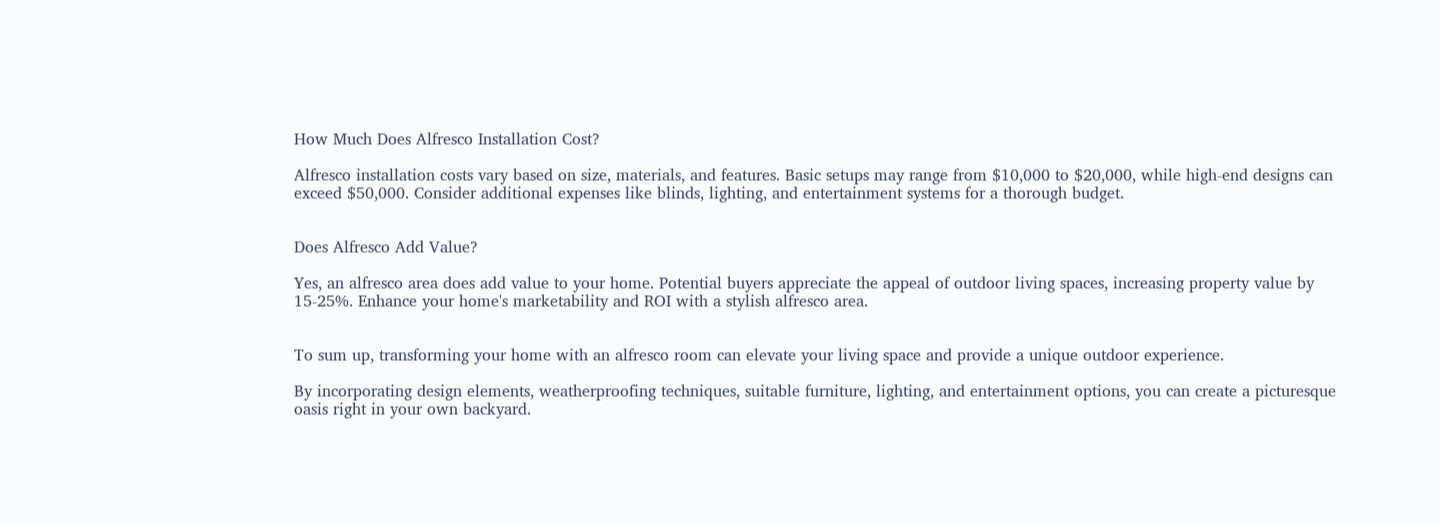How Much Does Alfresco Installation Cost?

Alfresco installation costs vary based on size, materials, and features. Basic setups may range from $10,000 to $20,000, while high-end designs can exceed $50,000. Consider additional expenses like blinds, lighting, and entertainment systems for a thorough budget.


Does Alfresco Add Value?

Yes, an alfresco area does add value to your home. Potential buyers appreciate the appeal of outdoor living spaces, increasing property value by 15-25%. Enhance your home's marketability and ROI with a stylish alfresco area.


To sum up, transforming your home with an alfresco room can elevate your living space and provide a unique outdoor experience.

By incorporating design elements, weatherproofing techniques, suitable furniture, lighting, and entertainment options, you can create a picturesque oasis right in your own backyard.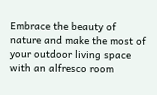Embrace the beauty of nature and make the most of your outdoor living space with an alfresco room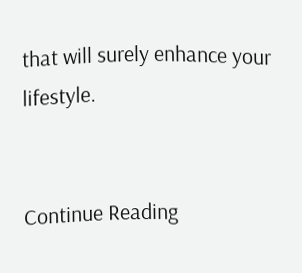that will surely enhance your lifestyle.


Continue Reading